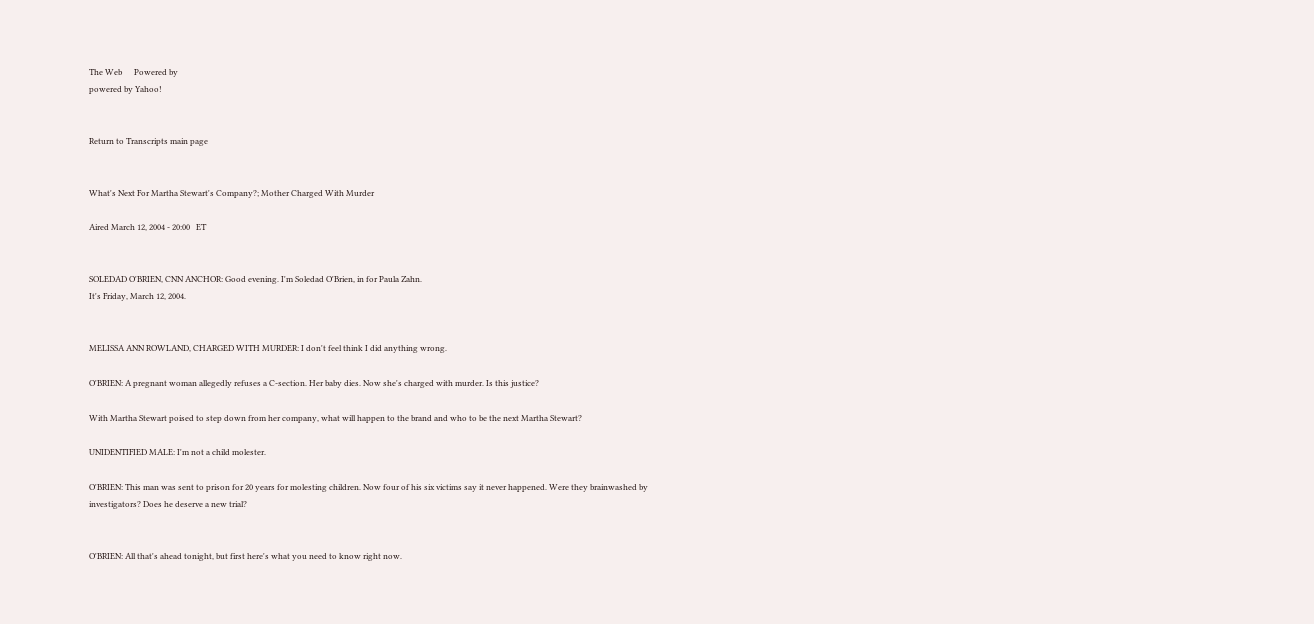The Web      Powered by
powered by Yahoo!


Return to Transcripts main page


What's Next For Martha Stewart's Company?; Mother Charged With Murder

Aired March 12, 2004 - 20:00   ET


SOLEDAD O'BRIEN, CNN ANCHOR: Good evening. I'm Soledad O'Brien, in for Paula Zahn.
It's Friday, March 12, 2004.


MELISSA ANN ROWLAND, CHARGED WITH MURDER: I don't feel think I did anything wrong.

O'BRIEN: A pregnant woman allegedly refuses a C-section. Her baby dies. Now she's charged with murder. Is this justice?

With Martha Stewart poised to step down from her company, what will happen to the brand and who to be the next Martha Stewart?

UNIDENTIFIED MALE: I'm not a child molester.

O'BRIEN: This man was sent to prison for 20 years for molesting children. Now four of his six victims say it never happened. Were they brainwashed by investigators? Does he deserve a new trial?


O'BRIEN: All that's ahead tonight, but first here's what you need to know right now.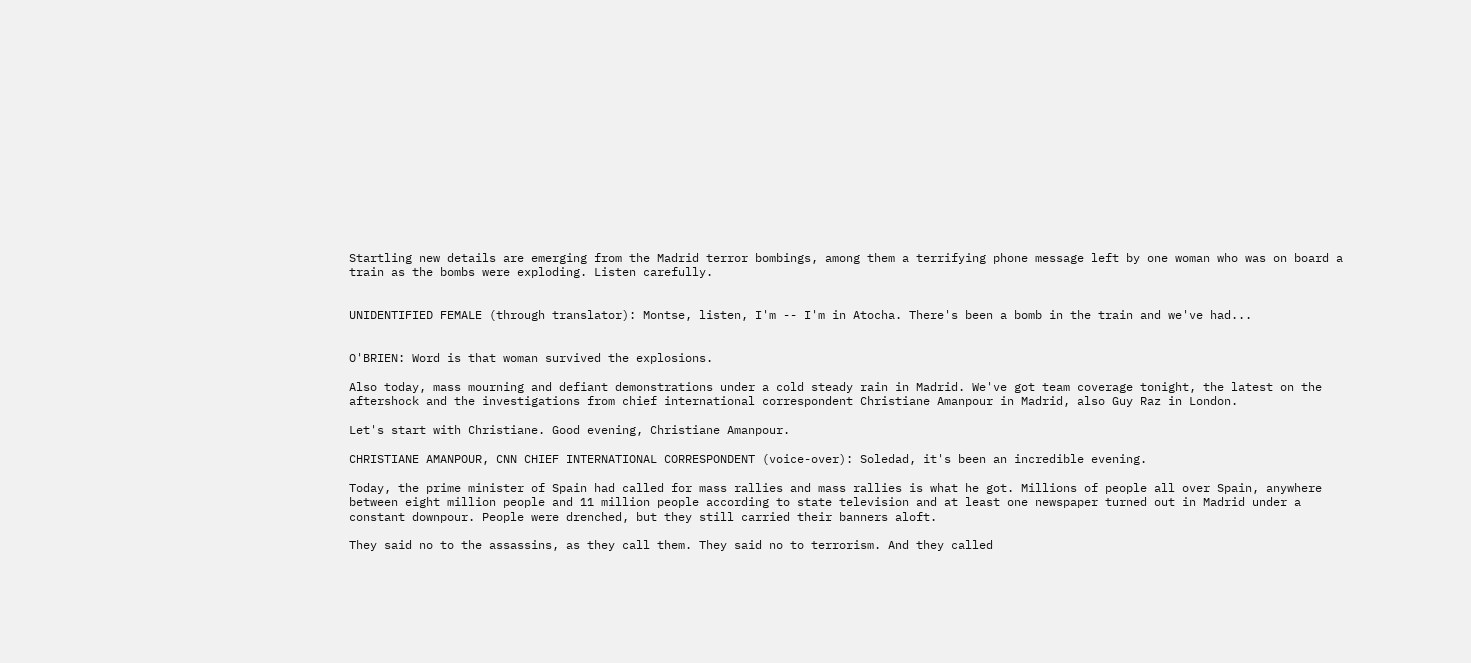Startling new details are emerging from the Madrid terror bombings, among them a terrifying phone message left by one woman who was on board a train as the bombs were exploding. Listen carefully.


UNIDENTIFIED FEMALE (through translator): Montse, listen, I'm -- I'm in Atocha. There's been a bomb in the train and we've had...


O'BRIEN: Word is that woman survived the explosions.

Also today, mass mourning and defiant demonstrations under a cold steady rain in Madrid. We've got team coverage tonight, the latest on the aftershock and the investigations from chief international correspondent Christiane Amanpour in Madrid, also Guy Raz in London.

Let's start with Christiane. Good evening, Christiane Amanpour.

CHRISTIANE AMANPOUR, CNN CHIEF INTERNATIONAL CORRESPONDENT (voice-over): Soledad, it's been an incredible evening.

Today, the prime minister of Spain had called for mass rallies and mass rallies is what he got. Millions of people all over Spain, anywhere between eight million people and 11 million people according to state television and at least one newspaper turned out in Madrid under a constant downpour. People were drenched, but they still carried their banners aloft.

They said no to the assassins, as they call them. They said no to terrorism. And they called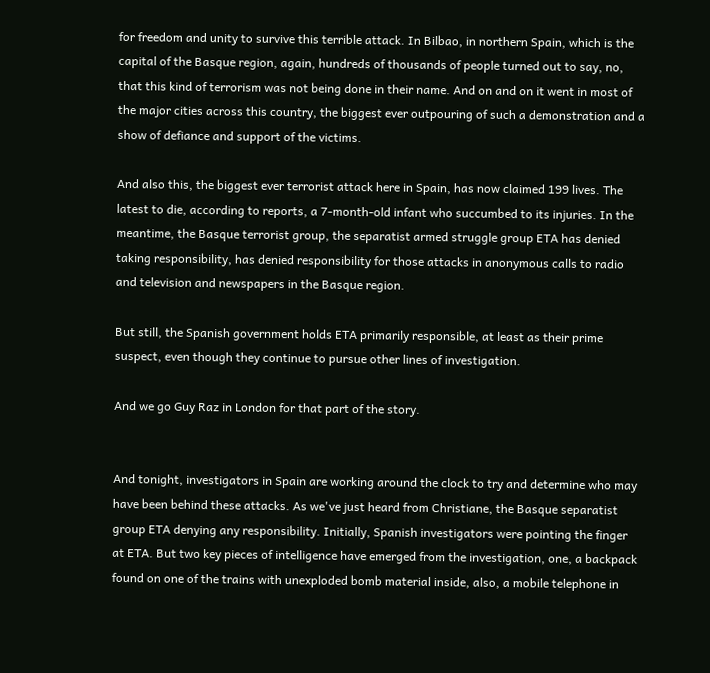for freedom and unity to survive this terrible attack. In Bilbao, in northern Spain, which is the capital of the Basque region, again, hundreds of thousands of people turned out to say, no, that this kind of terrorism was not being done in their name. And on and on it went in most of the major cities across this country, the biggest ever outpouring of such a demonstration and a show of defiance and support of the victims.

And also this, the biggest ever terrorist attack here in Spain, has now claimed 199 lives. The latest to die, according to reports, a 7-month-old infant who succumbed to its injuries. In the meantime, the Basque terrorist group, the separatist armed struggle group ETA has denied taking responsibility, has denied responsibility for those attacks in anonymous calls to radio and television and newspapers in the Basque region.

But still, the Spanish government holds ETA primarily responsible, at least as their prime suspect, even though they continue to pursue other lines of investigation.

And we go Guy Raz in London for that part of the story.


And tonight, investigators in Spain are working around the clock to try and determine who may have been behind these attacks. As we've just heard from Christiane, the Basque separatist group ETA denying any responsibility. Initially, Spanish investigators were pointing the finger at ETA. But two key pieces of intelligence have emerged from the investigation, one, a backpack found on one of the trains with unexploded bomb material inside, also, a mobile telephone in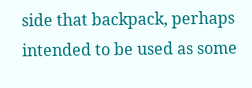side that backpack, perhaps intended to be used as some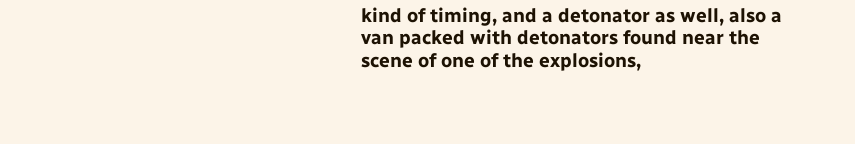kind of timing, and a detonator as well, also a van packed with detonators found near the scene of one of the explosions,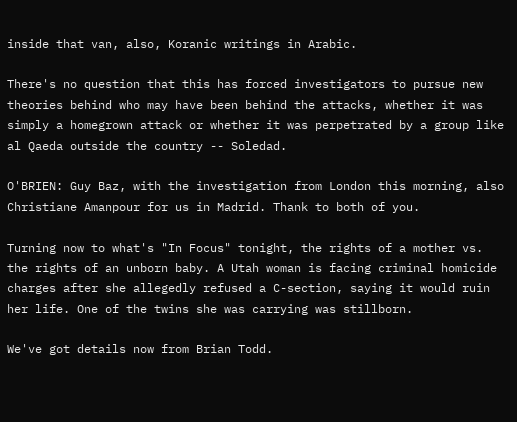inside that van, also, Koranic writings in Arabic.

There's no question that this has forced investigators to pursue new theories behind who may have been behind the attacks, whether it was simply a homegrown attack or whether it was perpetrated by a group like al Qaeda outside the country -- Soledad.

O'BRIEN: Guy Baz, with the investigation from London this morning, also Christiane Amanpour for us in Madrid. Thank to both of you.

Turning now to what's "In Focus" tonight, the rights of a mother vs. the rights of an unborn baby. A Utah woman is facing criminal homicide charges after she allegedly refused a C-section, saying it would ruin her life. One of the twins she was carrying was stillborn.

We've got details now from Brian Todd.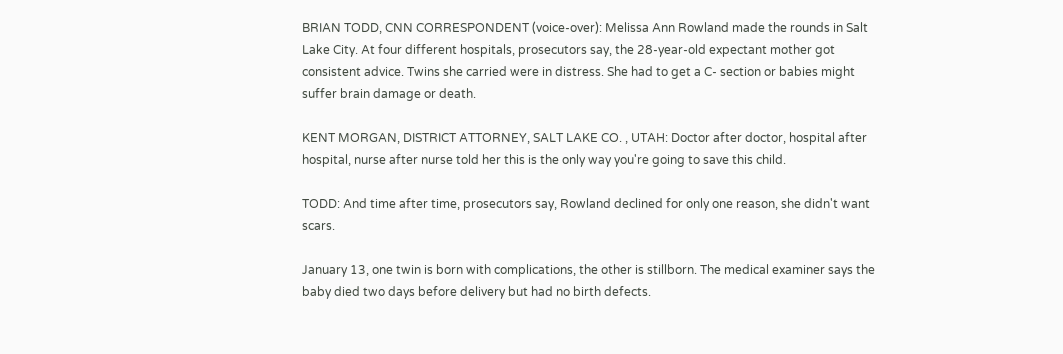BRIAN TODD, CNN CORRESPONDENT (voice-over): Melissa Ann Rowland made the rounds in Salt Lake City. At four different hospitals, prosecutors say, the 28-year-old expectant mother got consistent advice. Twins she carried were in distress. She had to get a C- section or babies might suffer brain damage or death.

KENT MORGAN, DISTRICT ATTORNEY, SALT LAKE CO. , UTAH: Doctor after doctor, hospital after hospital, nurse after nurse told her this is the only way you're going to save this child.

TODD: And time after time, prosecutors say, Rowland declined for only one reason, she didn't want scars.

January 13, one twin is born with complications, the other is stillborn. The medical examiner says the baby died two days before delivery but had no birth defects.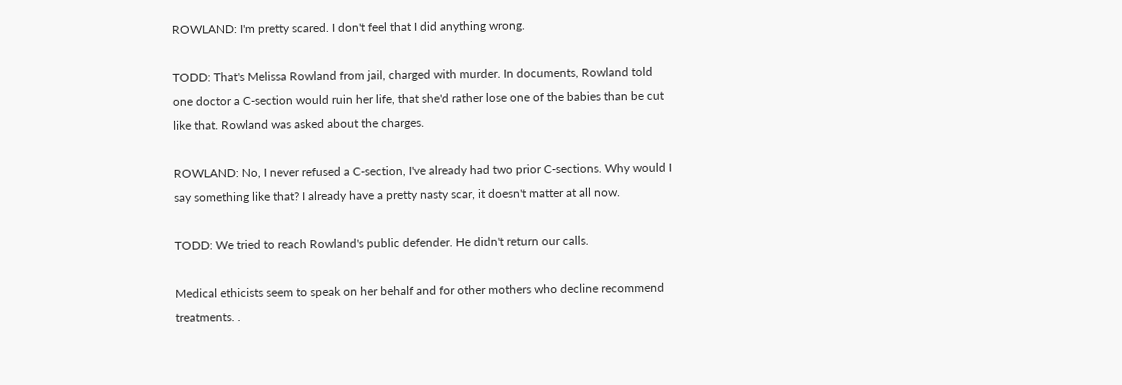ROWLAND: I'm pretty scared. I don't feel that I did anything wrong.

TODD: That's Melissa Rowland from jail, charged with murder. In documents, Rowland told one doctor a C-section would ruin her life, that she'd rather lose one of the babies than be cut like that. Rowland was asked about the charges.

ROWLAND: No, I never refused a C-section, I've already had two prior C-sections. Why would I say something like that? I already have a pretty nasty scar, it doesn't matter at all now.

TODD: We tried to reach Rowland's public defender. He didn't return our calls.

Medical ethicists seem to speak on her behalf and for other mothers who decline recommend treatments. .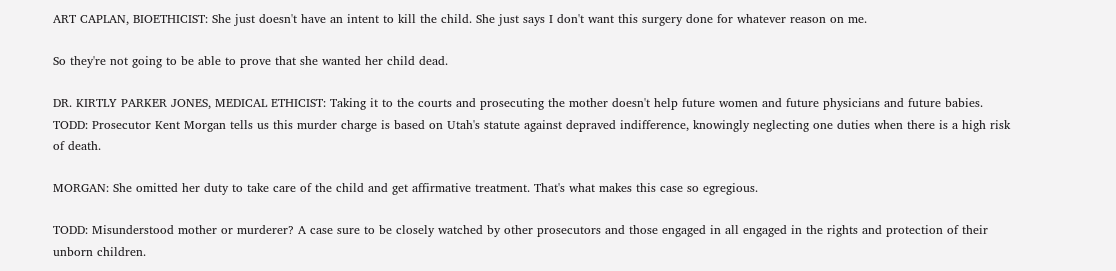ART CAPLAN, BIOETHICIST: She just doesn't have an intent to kill the child. She just says I don't want this surgery done for whatever reason on me.

So they're not going to be able to prove that she wanted her child dead.

DR. KIRTLY PARKER JONES, MEDICAL ETHICIST: Taking it to the courts and prosecuting the mother doesn't help future women and future physicians and future babies. TODD: Prosecutor Kent Morgan tells us this murder charge is based on Utah's statute against depraved indifference, knowingly neglecting one duties when there is a high risk of death.

MORGAN: She omitted her duty to take care of the child and get affirmative treatment. That's what makes this case so egregious.

TODD: Misunderstood mother or murderer? A case sure to be closely watched by other prosecutors and those engaged in all engaged in the rights and protection of their unborn children.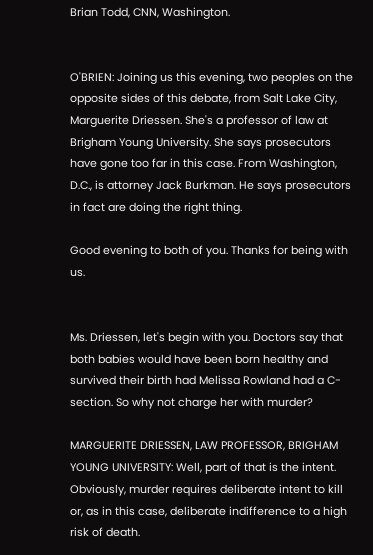Brian Todd, CNN, Washington.


O'BRIEN: Joining us this evening, two peoples on the opposite sides of this debate, from Salt Lake City, Marguerite Driessen. She's a professor of law at Brigham Young University. She says prosecutors have gone too far in this case. From Washington, D.C., is attorney Jack Burkman. He says prosecutors in fact are doing the right thing.

Good evening to both of you. Thanks for being with us.


Ms. Driessen, let's begin with you. Doctors say that both babies would have been born healthy and survived their birth had Melissa Rowland had a C-section. So why not charge her with murder?

MARGUERITE DRIESSEN, LAW PROFESSOR, BRIGHAM YOUNG UNIVERSITY: Well, part of that is the intent. Obviously, murder requires deliberate intent to kill or, as in this case, deliberate indifference to a high risk of death.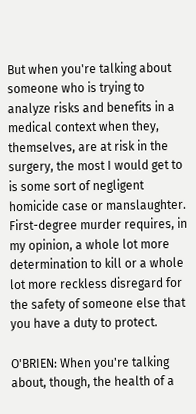But when you're talking about someone who is trying to analyze risks and benefits in a medical context when they, themselves, are at risk in the surgery, the most I would get to is some sort of negligent homicide case or manslaughter. First-degree murder requires, in my opinion, a whole lot more determination to kill or a whole lot more reckless disregard for the safety of someone else that you have a duty to protect.

O'BRIEN: When you're talking about, though, the health of a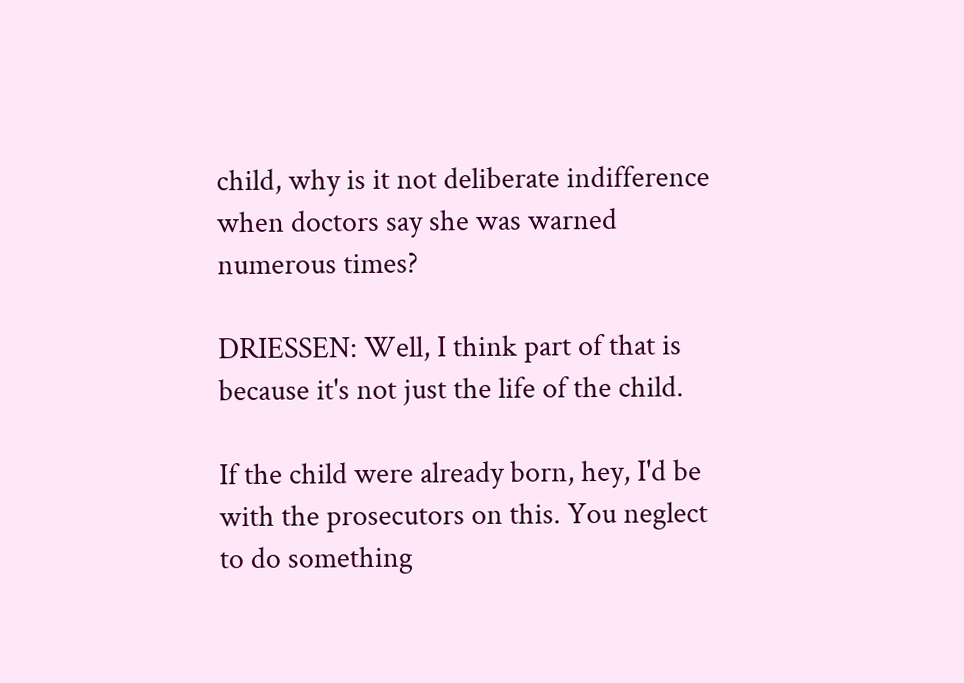child, why is it not deliberate indifference when doctors say she was warned numerous times?

DRIESSEN: Well, I think part of that is because it's not just the life of the child.

If the child were already born, hey, I'd be with the prosecutors on this. You neglect to do something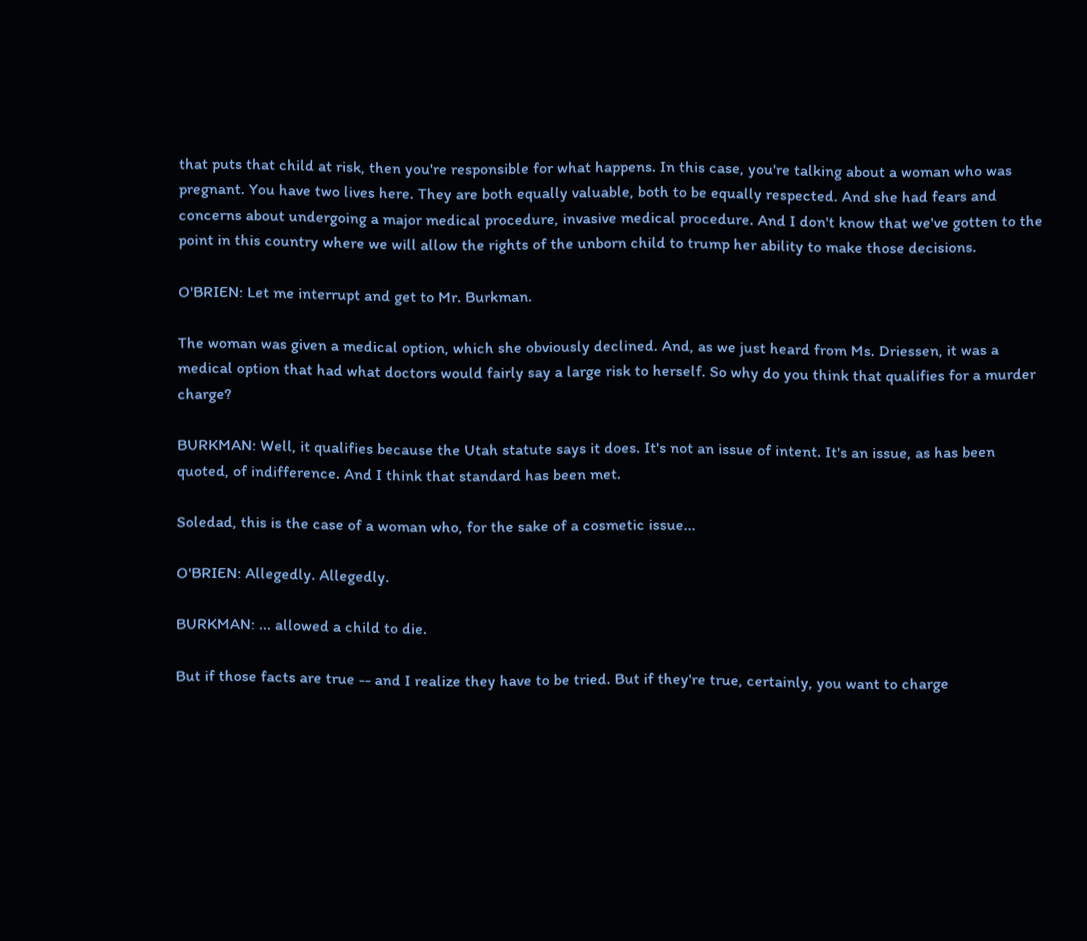that puts that child at risk, then you're responsible for what happens. In this case, you're talking about a woman who was pregnant. You have two lives here. They are both equally valuable, both to be equally respected. And she had fears and concerns about undergoing a major medical procedure, invasive medical procedure. And I don't know that we've gotten to the point in this country where we will allow the rights of the unborn child to trump her ability to make those decisions.

O'BRIEN: Let me interrupt and get to Mr. Burkman.

The woman was given a medical option, which she obviously declined. And, as we just heard from Ms. Driessen, it was a medical option that had what doctors would fairly say a large risk to herself. So why do you think that qualifies for a murder charge?

BURKMAN: Well, it qualifies because the Utah statute says it does. It's not an issue of intent. It's an issue, as has been quoted, of indifference. And I think that standard has been met.

Soledad, this is the case of a woman who, for the sake of a cosmetic issue...

O'BRIEN: Allegedly. Allegedly.

BURKMAN: ... allowed a child to die.

But if those facts are true -- and I realize they have to be tried. But if they're true, certainly, you want to charge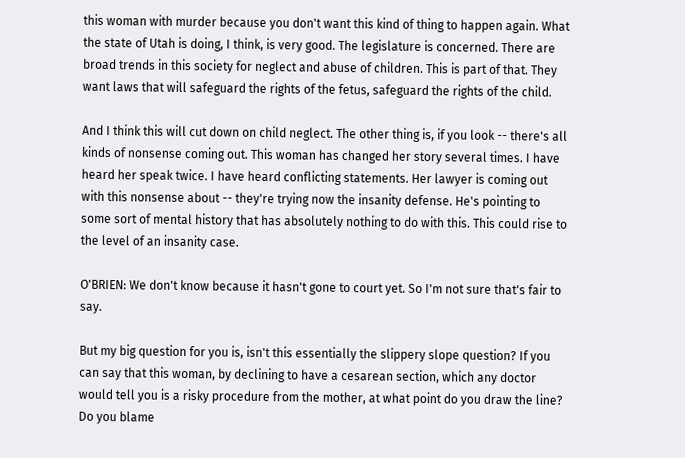this woman with murder because you don't want this kind of thing to happen again. What the state of Utah is doing, I think, is very good. The legislature is concerned. There are broad trends in this society for neglect and abuse of children. This is part of that. They want laws that will safeguard the rights of the fetus, safeguard the rights of the child.

And I think this will cut down on child neglect. The other thing is, if you look -- there's all kinds of nonsense coming out. This woman has changed her story several times. I have heard her speak twice. I have heard conflicting statements. Her lawyer is coming out with this nonsense about -- they're trying now the insanity defense. He's pointing to some sort of mental history that has absolutely nothing to do with this. This could rise to the level of an insanity case.

O'BRIEN: We don't know because it hasn't gone to court yet. So I'm not sure that's fair to say.

But my big question for you is, isn't this essentially the slippery slope question? If you can say that this woman, by declining to have a cesarean section, which any doctor would tell you is a risky procedure from the mother, at what point do you draw the line? Do you blame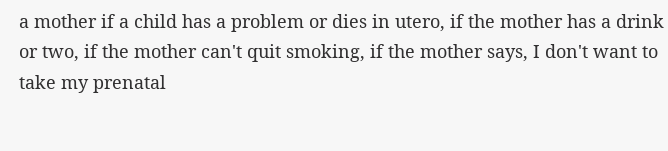a mother if a child has a problem or dies in utero, if the mother has a drink or two, if the mother can't quit smoking, if the mother says, I don't want to take my prenatal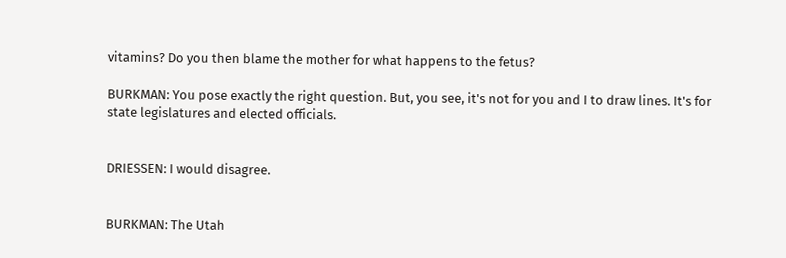vitamins? Do you then blame the mother for what happens to the fetus?

BURKMAN: You pose exactly the right question. But, you see, it's not for you and I to draw lines. It's for state legislatures and elected officials.


DRIESSEN: I would disagree.


BURKMAN: The Utah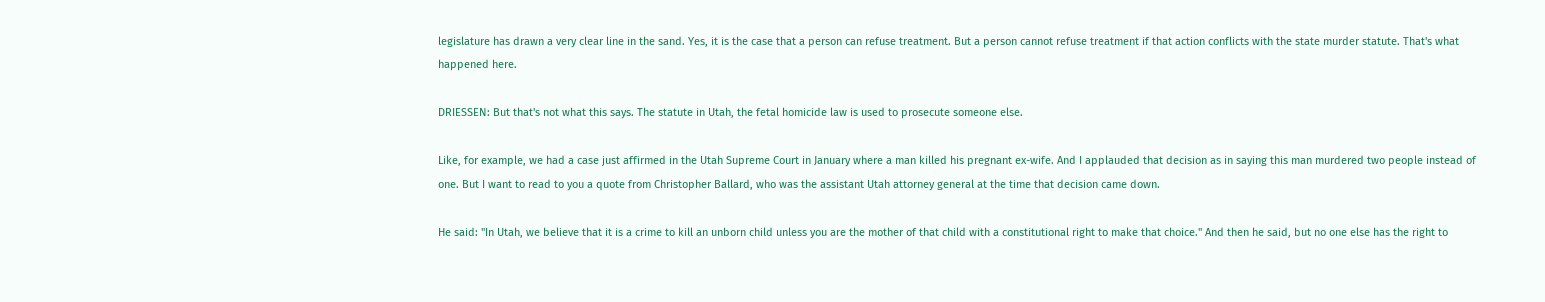legislature has drawn a very clear line in the sand. Yes, it is the case that a person can refuse treatment. But a person cannot refuse treatment if that action conflicts with the state murder statute. That's what happened here.

DRIESSEN: But that's not what this says. The statute in Utah, the fetal homicide law is used to prosecute someone else.

Like, for example, we had a case just affirmed in the Utah Supreme Court in January where a man killed his pregnant ex-wife. And I applauded that decision as in saying this man murdered two people instead of one. But I want to read to you a quote from Christopher Ballard, who was the assistant Utah attorney general at the time that decision came down.

He said: "In Utah, we believe that it is a crime to kill an unborn child unless you are the mother of that child with a constitutional right to make that choice." And then he said, but no one else has the right to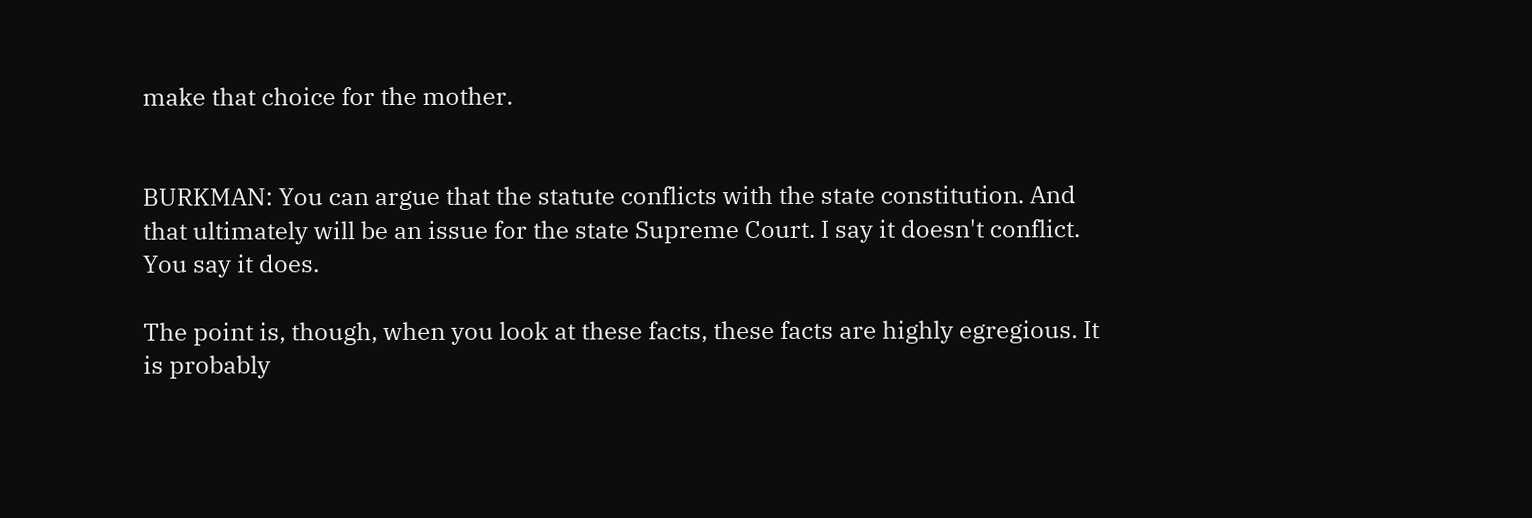make that choice for the mother.


BURKMAN: You can argue that the statute conflicts with the state constitution. And that ultimately will be an issue for the state Supreme Court. I say it doesn't conflict. You say it does.

The point is, though, when you look at these facts, these facts are highly egregious. It is probably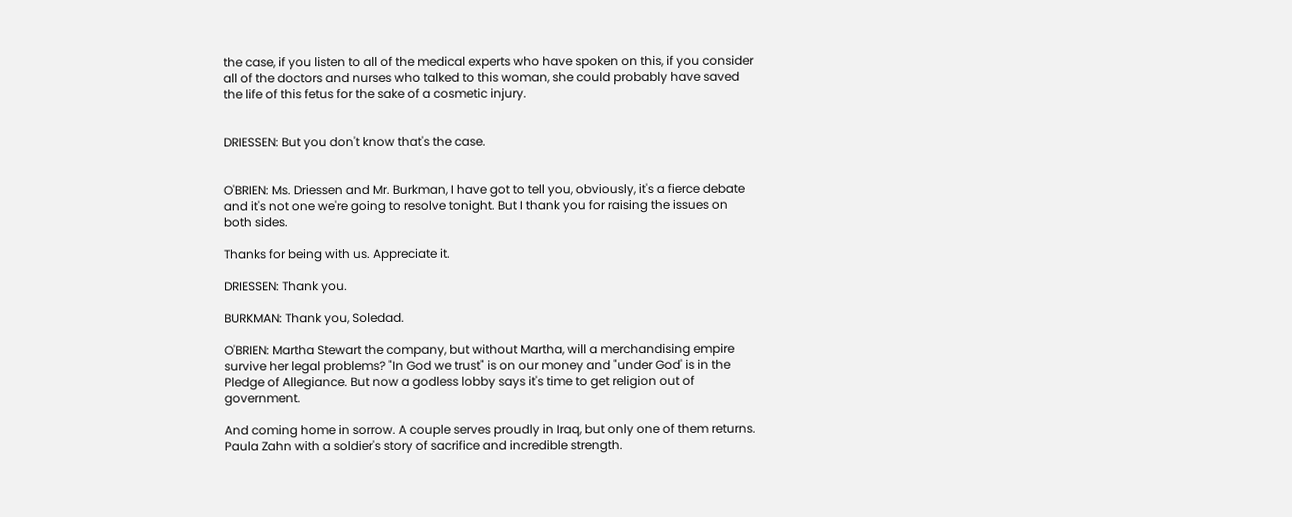the case, if you listen to all of the medical experts who have spoken on this, if you consider all of the doctors and nurses who talked to this woman, she could probably have saved the life of this fetus for the sake of a cosmetic injury.


DRIESSEN: But you don't know that's the case.


O'BRIEN: Ms. Driessen and Mr. Burkman, I have got to tell you, obviously, it's a fierce debate and it's not one we're going to resolve tonight. But I thank you for raising the issues on both sides.

Thanks for being with us. Appreciate it.

DRIESSEN: Thank you.

BURKMAN: Thank you, Soledad.

O'BRIEN: Martha Stewart the company, but without Martha, will a merchandising empire survive her legal problems? "In God we trust" is on our money and "under God' is in the Pledge of Allegiance. But now a godless lobby says it's time to get religion out of government.

And coming home in sorrow. A couple serves proudly in Iraq, but only one of them returns. Paula Zahn with a soldier's story of sacrifice and incredible strength.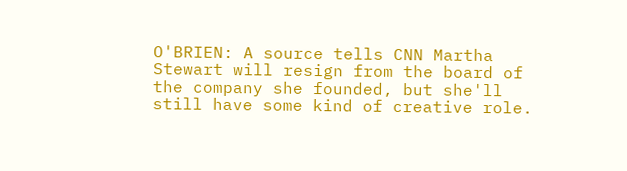O'BRIEN: A source tells CNN Martha Stewart will resign from the board of the company she founded, but she'll still have some kind of creative role.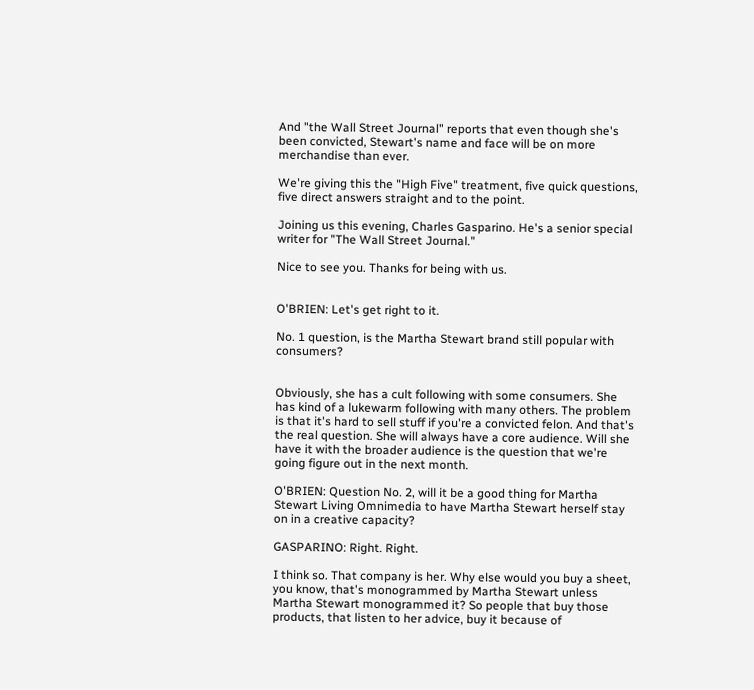And "the Wall Street Journal" reports that even though she's been convicted, Stewart's name and face will be on more merchandise than ever.

We're giving this the "High Five" treatment, five quick questions, five direct answers straight and to the point.

Joining us this evening, Charles Gasparino. He's a senior special writer for "The Wall Street Journal."

Nice to see you. Thanks for being with us.


O'BRIEN: Let's get right to it.

No. 1 question, is the Martha Stewart brand still popular with consumers?


Obviously, she has a cult following with some consumers. She has kind of a lukewarm following with many others. The problem is that it's hard to sell stuff if you're a convicted felon. And that's the real question. She will always have a core audience. Will she have it with the broader audience is the question that we're going figure out in the next month.

O'BRIEN: Question No. 2, will it be a good thing for Martha Stewart Living Omnimedia to have Martha Stewart herself stay on in a creative capacity?

GASPARINO: Right. Right.

I think so. That company is her. Why else would you buy a sheet, you know, that's monogrammed by Martha Stewart unless Martha Stewart monogrammed it? So people that buy those products, that listen to her advice, buy it because of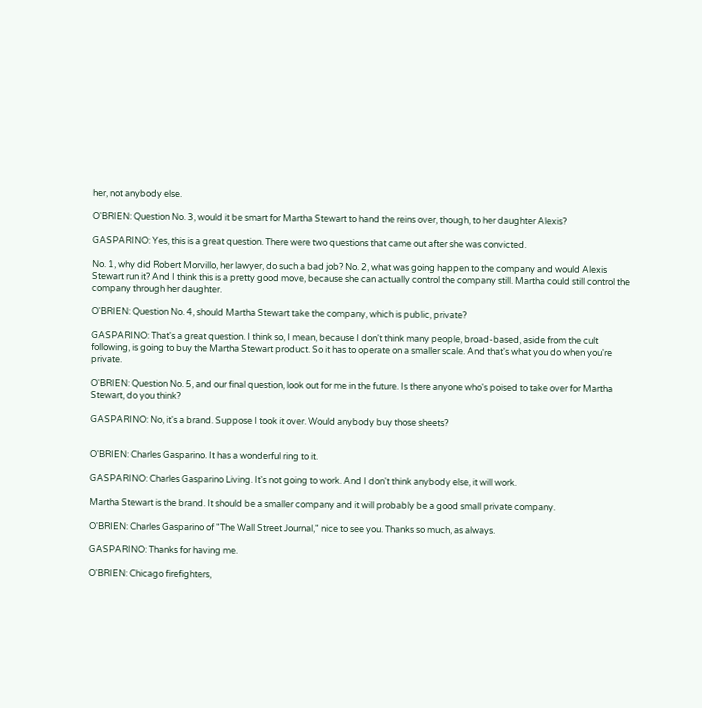her, not anybody else.

O'BRIEN: Question No. 3, would it be smart for Martha Stewart to hand the reins over, though, to her daughter Alexis?

GASPARINO: Yes, this is a great question. There were two questions that came out after she was convicted.

No. 1, why did Robert Morvillo, her lawyer, do such a bad job? No. 2, what was going happen to the company and would Alexis Stewart run it? And I think this is a pretty good move, because she can actually control the company still. Martha could still control the company through her daughter.

O'BRIEN: Question No. 4, should Martha Stewart take the company, which is public, private?

GASPARINO: That's a great question. I think so, I mean, because I don't think many people, broad-based, aside from the cult following, is going to buy the Martha Stewart product. So it has to operate on a smaller scale. And that's what you do when you're private.

O'BRIEN: Question No. 5, and our final question, look out for me in the future. Is there anyone who's poised to take over for Martha Stewart, do you think?

GASPARINO: No, it's a brand. Suppose I took it over. Would anybody buy those sheets?


O'BRIEN: Charles Gasparino. It has a wonderful ring to it.

GASPARINO: Charles Gasparino Living. It's not going to work. And I don't think anybody else, it will work.

Martha Stewart is the brand. It should be a smaller company and it will probably be a good small private company.

O'BRIEN: Charles Gasparino of "The Wall Street Journal," nice to see you. Thanks so much, as always.

GASPARINO: Thanks for having me.

O'BRIEN: Chicago firefighters,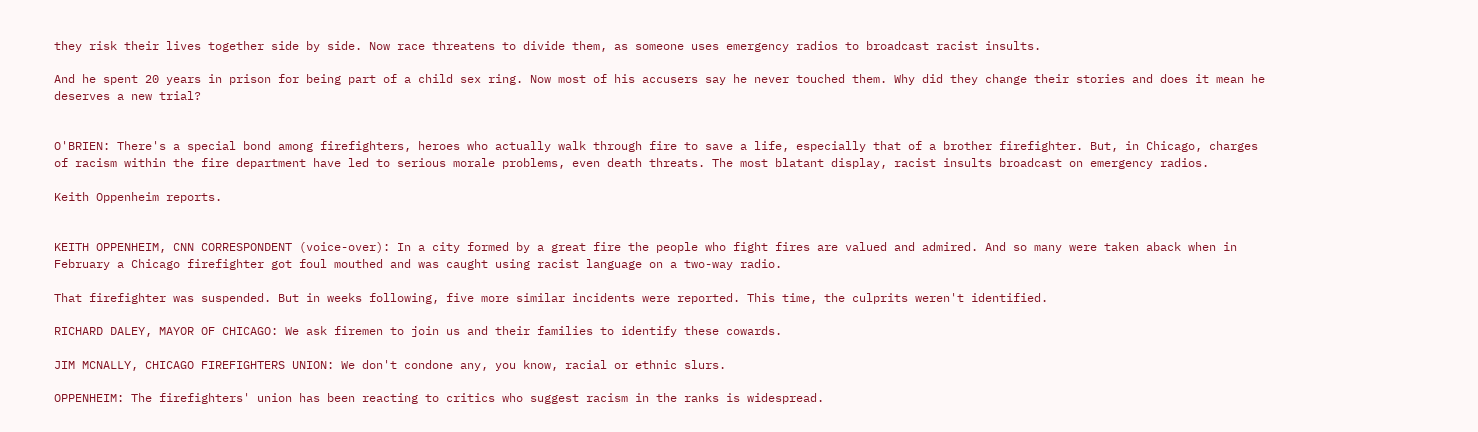they risk their lives together side by side. Now race threatens to divide them, as someone uses emergency radios to broadcast racist insults.

And he spent 20 years in prison for being part of a child sex ring. Now most of his accusers say he never touched them. Why did they change their stories and does it mean he deserves a new trial?


O'BRIEN: There's a special bond among firefighters, heroes who actually walk through fire to save a life, especially that of a brother firefighter. But, in Chicago, charges of racism within the fire department have led to serious morale problems, even death threats. The most blatant display, racist insults broadcast on emergency radios.

Keith Oppenheim reports.


KEITH OPPENHEIM, CNN CORRESPONDENT (voice-over): In a city formed by a great fire the people who fight fires are valued and admired. And so many were taken aback when in February a Chicago firefighter got foul mouthed and was caught using racist language on a two-way radio.

That firefighter was suspended. But in weeks following, five more similar incidents were reported. This time, the culprits weren't identified.

RICHARD DALEY, MAYOR OF CHICAGO: We ask firemen to join us and their families to identify these cowards.

JIM MCNALLY, CHICAGO FIREFIGHTERS UNION: We don't condone any, you know, racial or ethnic slurs.

OPPENHEIM: The firefighters' union has been reacting to critics who suggest racism in the ranks is widespread.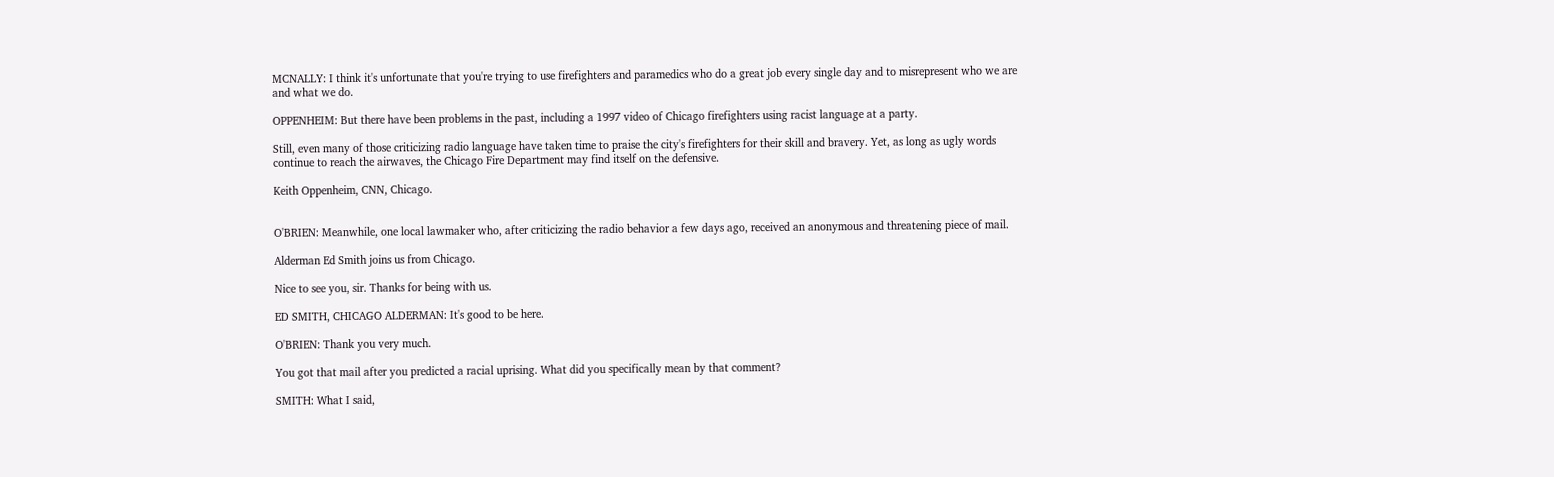MCNALLY: I think it's unfortunate that you're trying to use firefighters and paramedics who do a great job every single day and to misrepresent who we are and what we do.

OPPENHEIM: But there have been problems in the past, including a 1997 video of Chicago firefighters using racist language at a party.

Still, even many of those criticizing radio language have taken time to praise the city's firefighters for their skill and bravery. Yet, as long as ugly words continue to reach the airwaves, the Chicago Fire Department may find itself on the defensive.

Keith Oppenheim, CNN, Chicago.


O'BRIEN: Meanwhile, one local lawmaker who, after criticizing the radio behavior a few days ago, received an anonymous and threatening piece of mail.

Alderman Ed Smith joins us from Chicago.

Nice to see you, sir. Thanks for being with us.

ED SMITH, CHICAGO ALDERMAN: It's good to be here.

O'BRIEN: Thank you very much.

You got that mail after you predicted a racial uprising. What did you specifically mean by that comment?

SMITH: What I said,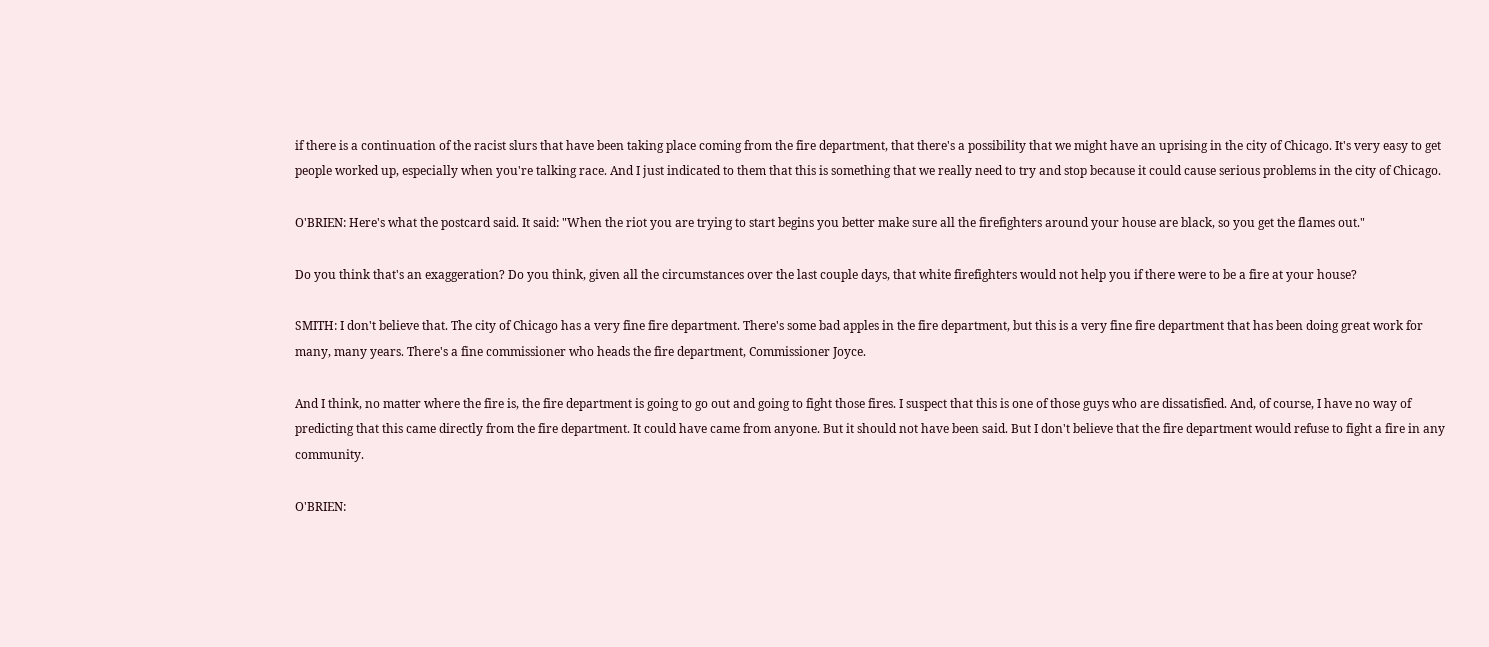if there is a continuation of the racist slurs that have been taking place coming from the fire department, that there's a possibility that we might have an uprising in the city of Chicago. It's very easy to get people worked up, especially when you're talking race. And I just indicated to them that this is something that we really need to try and stop because it could cause serious problems in the city of Chicago.

O'BRIEN: Here's what the postcard said. It said: "When the riot you are trying to start begins you better make sure all the firefighters around your house are black, so you get the flames out."

Do you think that's an exaggeration? Do you think, given all the circumstances over the last couple days, that white firefighters would not help you if there were to be a fire at your house?

SMITH: I don't believe that. The city of Chicago has a very fine fire department. There's some bad apples in the fire department, but this is a very fine fire department that has been doing great work for many, many years. There's a fine commissioner who heads the fire department, Commissioner Joyce.

And I think, no matter where the fire is, the fire department is going to go out and going to fight those fires. I suspect that this is one of those guys who are dissatisfied. And, of course, I have no way of predicting that this came directly from the fire department. It could have came from anyone. But it should not have been said. But I don't believe that the fire department would refuse to fight a fire in any community.

O'BRIEN: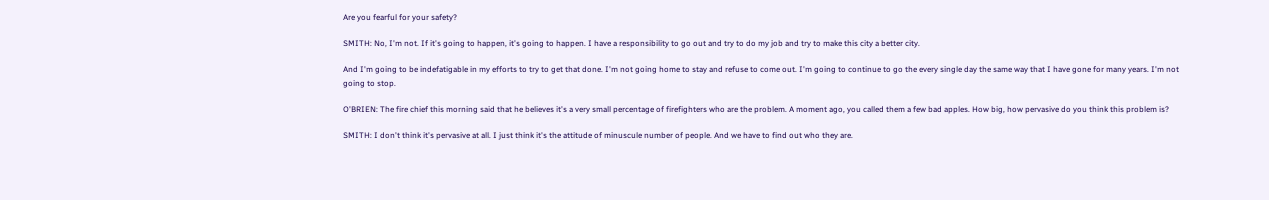Are you fearful for your safety?

SMITH: No, I'm not. If it's going to happen, it's going to happen. I have a responsibility to go out and try to do my job and try to make this city a better city.

And I'm going to be indefatigable in my efforts to try to get that done. I'm not going home to stay and refuse to come out. I'm going to continue to go the every single day the same way that I have gone for many years. I'm not going to stop.

O'BRIEN: The fire chief this morning said that he believes it's a very small percentage of firefighters who are the problem. A moment ago, you called them a few bad apples. How big, how pervasive do you think this problem is?

SMITH: I don't think it's pervasive at all. I just think it's the attitude of minuscule number of people. And we have to find out who they are.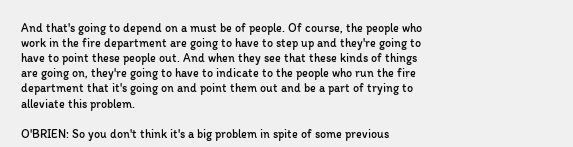And that's going to depend on a must be of people. Of course, the people who work in the fire department are going to have to step up and they're going to have to point these people out. And when they see that these kinds of things are going on, they're going to have to indicate to the people who run the fire department that it's going on and point them out and be a part of trying to alleviate this problem.

O'BRIEN: So you don't think it's a big problem in spite of some previous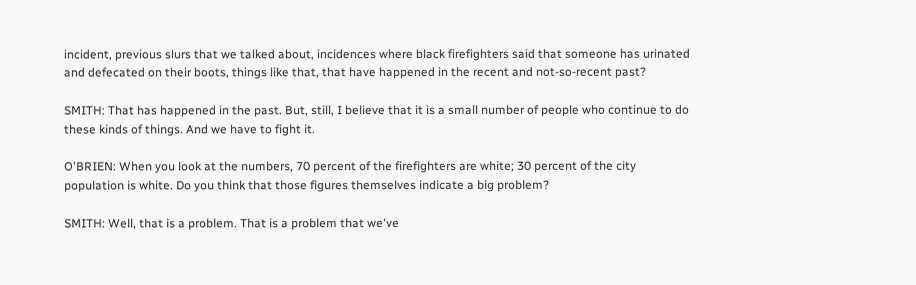incident, previous slurs that we talked about, incidences where black firefighters said that someone has urinated and defecated on their boots, things like that, that have happened in the recent and not-so-recent past?

SMITH: That has happened in the past. But, still, I believe that it is a small number of people who continue to do these kinds of things. And we have to fight it.

O'BRIEN: When you look at the numbers, 70 percent of the firefighters are white; 30 percent of the city population is white. Do you think that those figures themselves indicate a big problem?

SMITH: Well, that is a problem. That is a problem that we've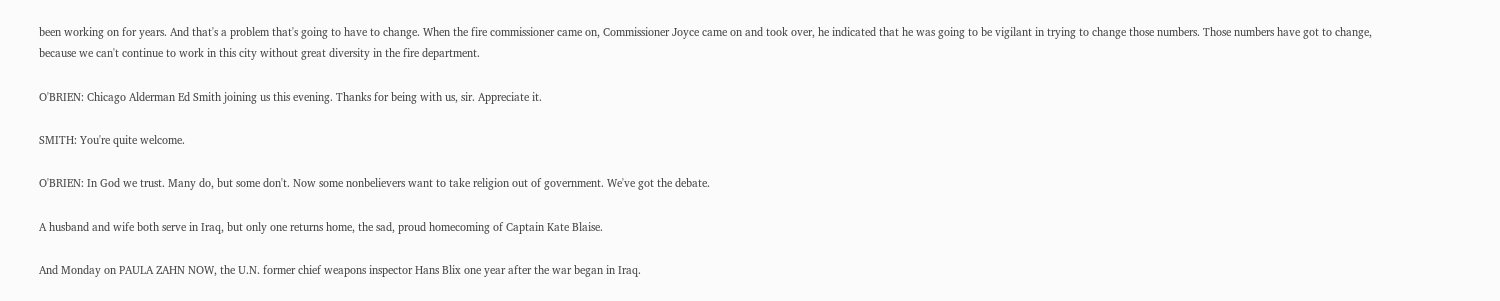been working on for years. And that's a problem that's going to have to change. When the fire commissioner came on, Commissioner Joyce came on and took over, he indicated that he was going to be vigilant in trying to change those numbers. Those numbers have got to change, because we can't continue to work in this city without great diversity in the fire department.

O'BRIEN: Chicago Alderman Ed Smith joining us this evening. Thanks for being with us, sir. Appreciate it.

SMITH: You're quite welcome.

O'BRIEN: In God we trust. Many do, but some don't. Now some nonbelievers want to take religion out of government. We've got the debate.

A husband and wife both serve in Iraq, but only one returns home, the sad, proud homecoming of Captain Kate Blaise.

And Monday on PAULA ZAHN NOW, the U.N. former chief weapons inspector Hans Blix one year after the war began in Iraq.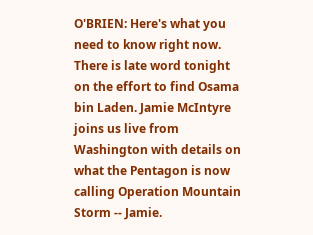O'BRIEN: Here's what you need to know right now. There is late word tonight on the effort to find Osama bin Laden. Jamie McIntyre joins us live from Washington with details on what the Pentagon is now calling Operation Mountain Storm -- Jamie.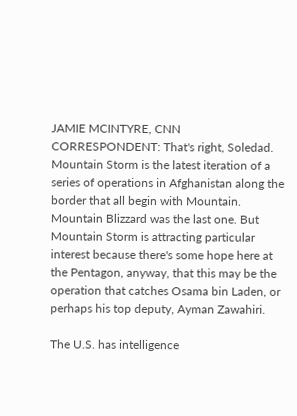JAMIE MCINTYRE, CNN CORRESPONDENT: That's right, Soledad. Mountain Storm is the latest iteration of a series of operations in Afghanistan along the border that all begin with Mountain. Mountain Blizzard was the last one. But Mountain Storm is attracting particular interest because there's some hope here at the Pentagon, anyway, that this may be the operation that catches Osama bin Laden, or perhaps his top deputy, Ayman Zawahiri.

The U.S. has intelligence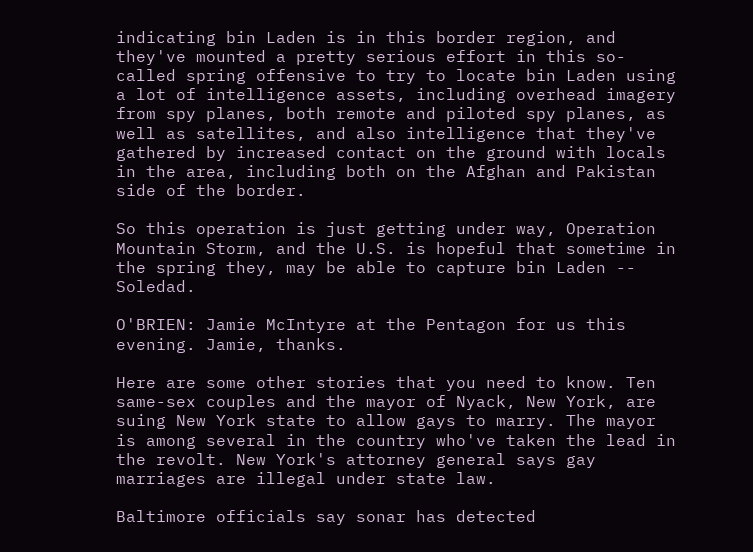indicating bin Laden is in this border region, and they've mounted a pretty serious effort in this so-called spring offensive to try to locate bin Laden using a lot of intelligence assets, including overhead imagery from spy planes, both remote and piloted spy planes, as well as satellites, and also intelligence that they've gathered by increased contact on the ground with locals in the area, including both on the Afghan and Pakistan side of the border.

So this operation is just getting under way, Operation Mountain Storm, and the U.S. is hopeful that sometime in the spring they, may be able to capture bin Laden -- Soledad.

O'BRIEN: Jamie McIntyre at the Pentagon for us this evening. Jamie, thanks.

Here are some other stories that you need to know. Ten same-sex couples and the mayor of Nyack, New York, are suing New York state to allow gays to marry. The mayor is among several in the country who've taken the lead in the revolt. New York's attorney general says gay marriages are illegal under state law.

Baltimore officials say sonar has detected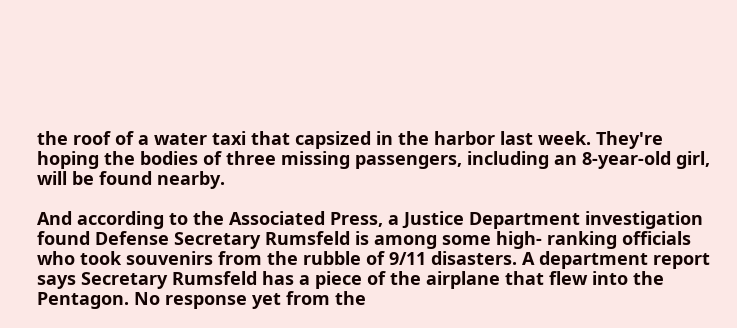the roof of a water taxi that capsized in the harbor last week. They're hoping the bodies of three missing passengers, including an 8-year-old girl, will be found nearby.

And according to the Associated Press, a Justice Department investigation found Defense Secretary Rumsfeld is among some high- ranking officials who took souvenirs from the rubble of 9/11 disasters. A department report says Secretary Rumsfeld has a piece of the airplane that flew into the Pentagon. No response yet from the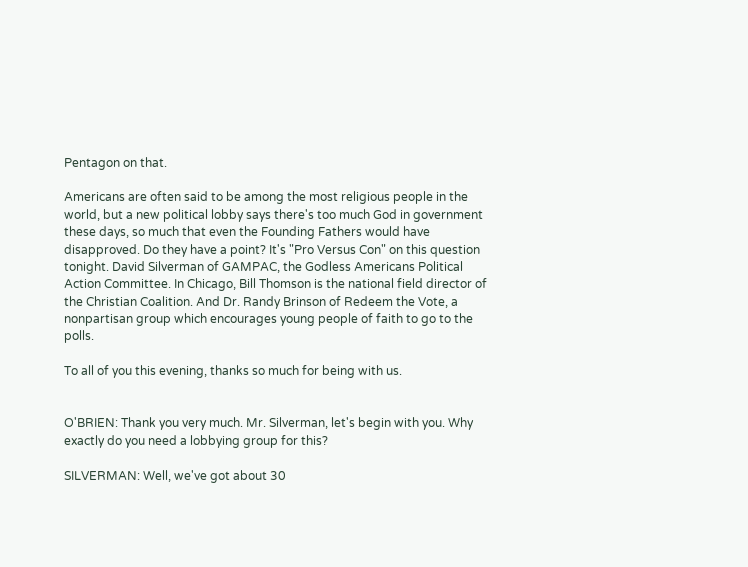Pentagon on that.

Americans are often said to be among the most religious people in the world, but a new political lobby says there's too much God in government these days, so much that even the Founding Fathers would have disapproved. Do they have a point? It's "Pro Versus Con" on this question tonight. David Silverman of GAMPAC, the Godless Americans Political Action Committee. In Chicago, Bill Thomson is the national field director of the Christian Coalition. And Dr. Randy Brinson of Redeem the Vote, a nonpartisan group which encourages young people of faith to go to the polls.

To all of you this evening, thanks so much for being with us.


O'BRIEN: Thank you very much. Mr. Silverman, let's begin with you. Why exactly do you need a lobbying group for this?

SILVERMAN: Well, we've got about 30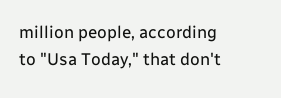million people, according to "Usa Today," that don't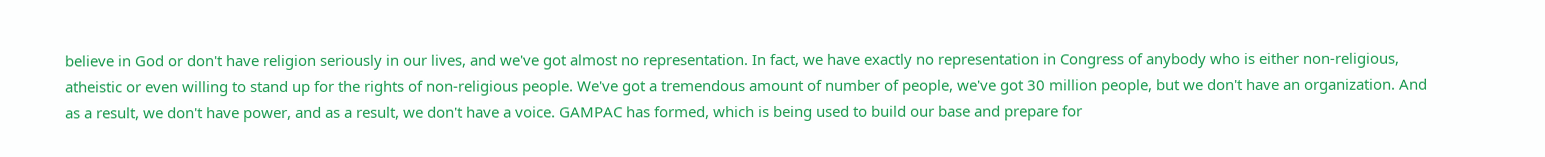believe in God or don't have religion seriously in our lives, and we've got almost no representation. In fact, we have exactly no representation in Congress of anybody who is either non-religious, atheistic or even willing to stand up for the rights of non-religious people. We've got a tremendous amount of number of people, we've got 30 million people, but we don't have an organization. And as a result, we don't have power, and as a result, we don't have a voice. GAMPAC has formed, which is being used to build our base and prepare for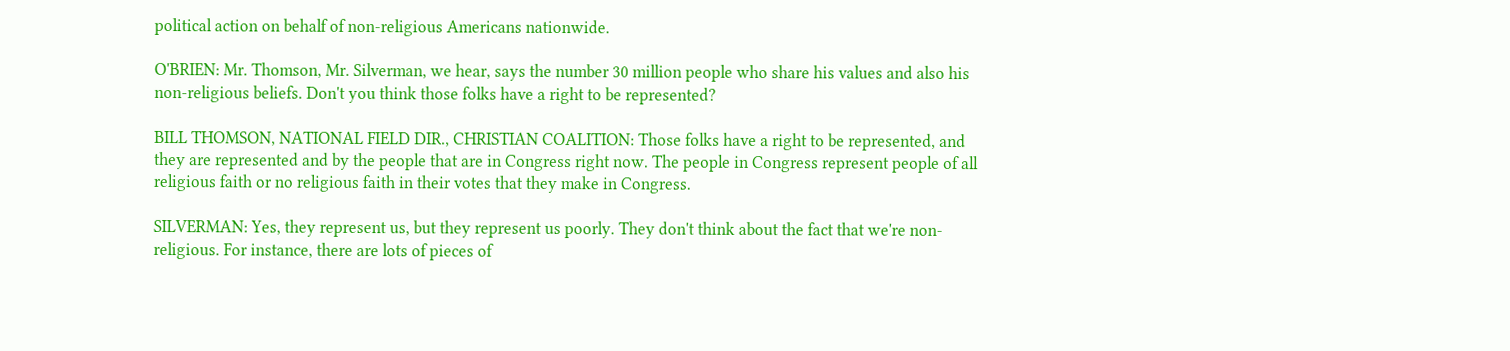political action on behalf of non-religious Americans nationwide.

O'BRIEN: Mr. Thomson, Mr. Silverman, we hear, says the number 30 million people who share his values and also his non-religious beliefs. Don't you think those folks have a right to be represented?

BILL THOMSON, NATIONAL FIELD DIR., CHRISTIAN COALITION: Those folks have a right to be represented, and they are represented and by the people that are in Congress right now. The people in Congress represent people of all religious faith or no religious faith in their votes that they make in Congress.

SILVERMAN: Yes, they represent us, but they represent us poorly. They don't think about the fact that we're non-religious. For instance, there are lots of pieces of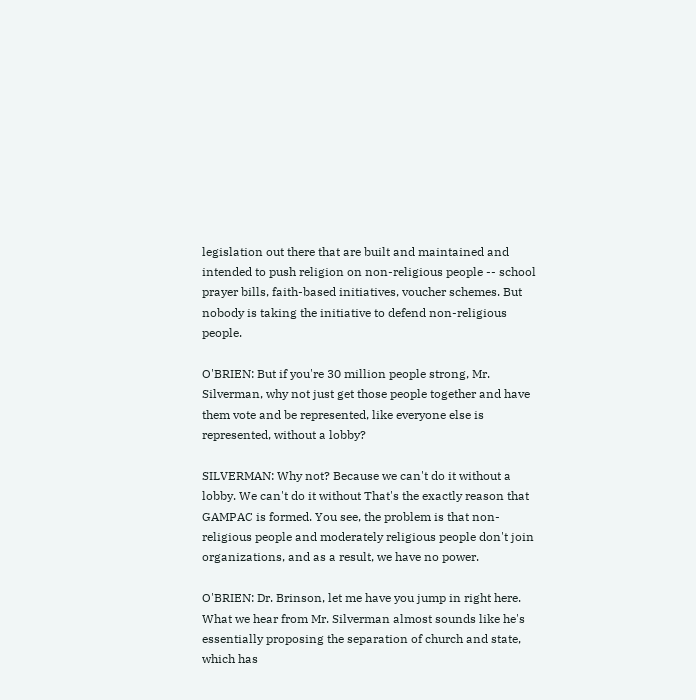legislation out there that are built and maintained and intended to push religion on non-religious people -- school prayer bills, faith-based initiatives, voucher schemes. But nobody is taking the initiative to defend non-religious people.

O'BRIEN: But if you're 30 million people strong, Mr. Silverman, why not just get those people together and have them vote and be represented, like everyone else is represented, without a lobby?

SILVERMAN: Why not? Because we can't do it without a lobby. We can't do it without That's the exactly reason that GAMPAC is formed. You see, the problem is that non-religious people and moderately religious people don't join organizations, and as a result, we have no power.

O'BRIEN: Dr. Brinson, let me have you jump in right here. What we hear from Mr. Silverman almost sounds like he's essentially proposing the separation of church and state, which has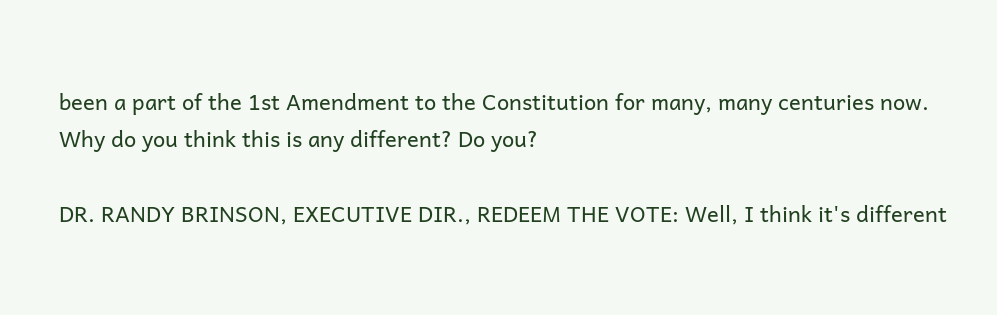been a part of the 1st Amendment to the Constitution for many, many centuries now. Why do you think this is any different? Do you?

DR. RANDY BRINSON, EXECUTIVE DIR., REDEEM THE VOTE: Well, I think it's different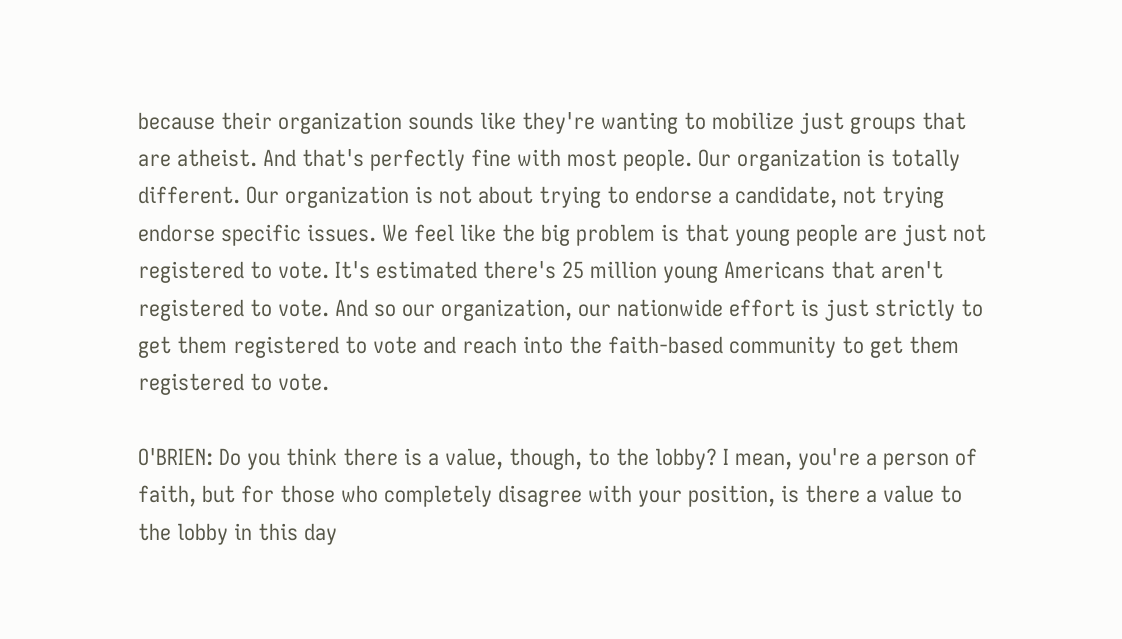because their organization sounds like they're wanting to mobilize just groups that are atheist. And that's perfectly fine with most people. Our organization is totally different. Our organization is not about trying to endorse a candidate, not trying endorse specific issues. We feel like the big problem is that young people are just not registered to vote. It's estimated there's 25 million young Americans that aren't registered to vote. And so our organization, our nationwide effort is just strictly to get them registered to vote and reach into the faith-based community to get them registered to vote.

O'BRIEN: Do you think there is a value, though, to the lobby? I mean, you're a person of faith, but for those who completely disagree with your position, is there a value to the lobby in this day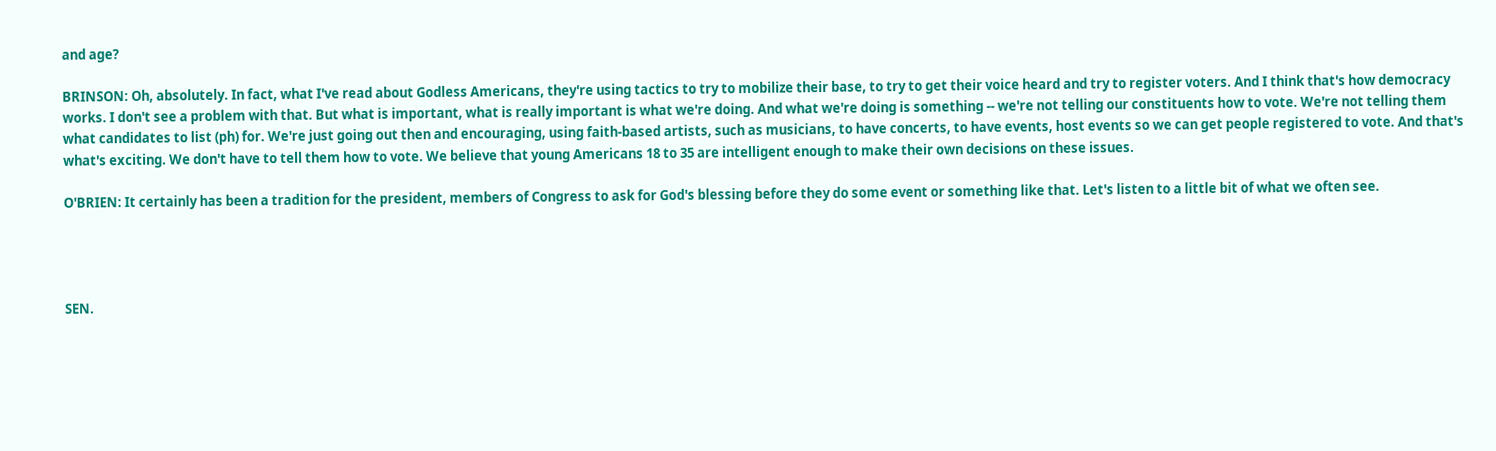and age?

BRINSON: Oh, absolutely. In fact, what I've read about Godless Americans, they're using tactics to try to mobilize their base, to try to get their voice heard and try to register voters. And I think that's how democracy works. I don't see a problem with that. But what is important, what is really important is what we're doing. And what we're doing is something -- we're not telling our constituents how to vote. We're not telling them what candidates to list (ph) for. We're just going out then and encouraging, using faith-based artists, such as musicians, to have concerts, to have events, host events so we can get people registered to vote. And that's what's exciting. We don't have to tell them how to vote. We believe that young Americans 18 to 35 are intelligent enough to make their own decisions on these issues.

O'BRIEN: It certainly has been a tradition for the president, members of Congress to ask for God's blessing before they do some event or something like that. Let's listen to a little bit of what we often see.




SEN.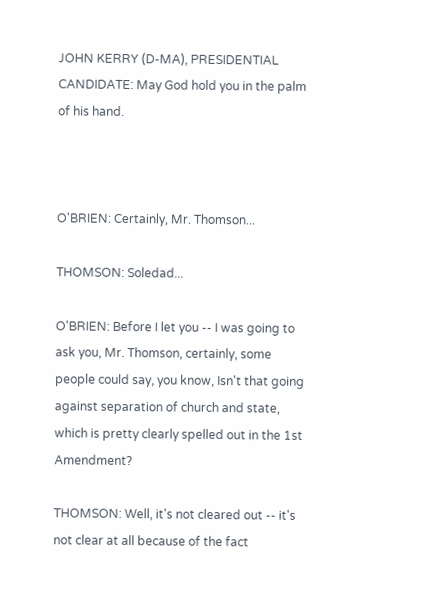JOHN KERRY (D-MA), PRESIDENTIAL CANDIDATE: May God hold you in the palm of his hand.



O'BRIEN: Certainly, Mr. Thomson...

THOMSON: Soledad...

O'BRIEN: Before I let you -- I was going to ask you, Mr. Thomson, certainly, some people could say, you know, Isn't that going against separation of church and state, which is pretty clearly spelled out in the 1st Amendment?

THOMSON: Well, it's not cleared out -- it's not clear at all because of the fact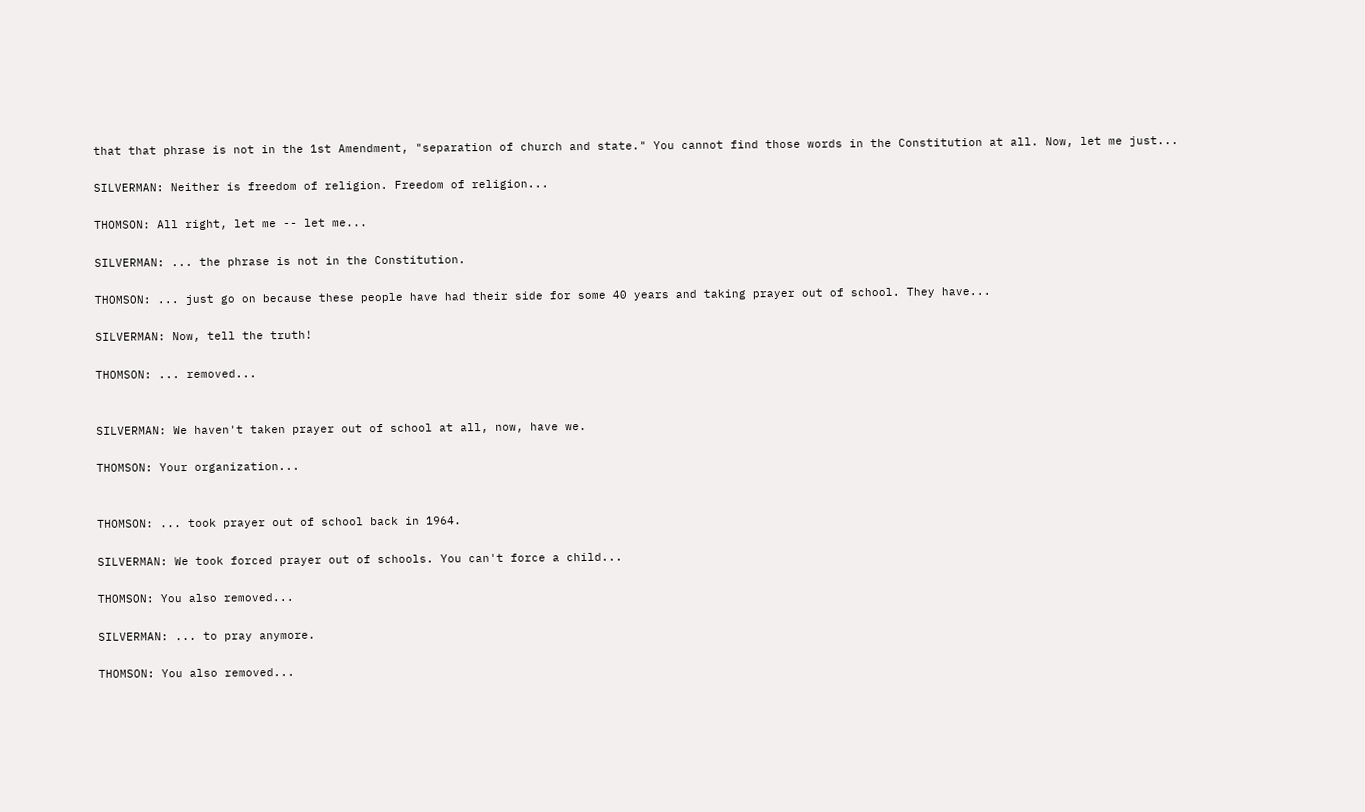that that phrase is not in the 1st Amendment, "separation of church and state." You cannot find those words in the Constitution at all. Now, let me just...

SILVERMAN: Neither is freedom of religion. Freedom of religion...

THOMSON: All right, let me -- let me...

SILVERMAN: ... the phrase is not in the Constitution.

THOMSON: ... just go on because these people have had their side for some 40 years and taking prayer out of school. They have...

SILVERMAN: Now, tell the truth!

THOMSON: ... removed...


SILVERMAN: We haven't taken prayer out of school at all, now, have we.

THOMSON: Your organization...


THOMSON: ... took prayer out of school back in 1964.

SILVERMAN: We took forced prayer out of schools. You can't force a child...

THOMSON: You also removed...

SILVERMAN: ... to pray anymore.

THOMSON: You also removed...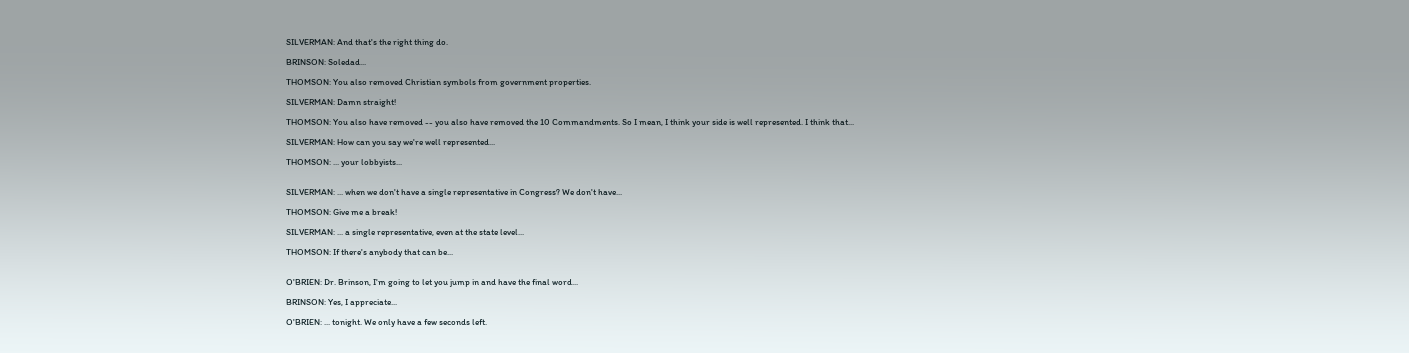SILVERMAN: And that's the right thing do.

BRINSON: Soledad...

THOMSON: You also removed Christian symbols from government properties.

SILVERMAN: Damn straight!

THOMSON: You also have removed -- you also have removed the 10 Commandments. So I mean, I think your side is well represented. I think that...

SILVERMAN: How can you say we're well represented...

THOMSON: ... your lobbyists...


SILVERMAN: ... when we don't have a single representative in Congress? We don't have...

THOMSON: Give me a break!

SILVERMAN: ... a single representative, even at the state level...

THOMSON: If there's anybody that can be...


O'BRIEN: Dr. Brinson, I'm going to let you jump in and have the final word...

BRINSON: Yes, I appreciate...

O'BRIEN: ... tonight. We only have a few seconds left.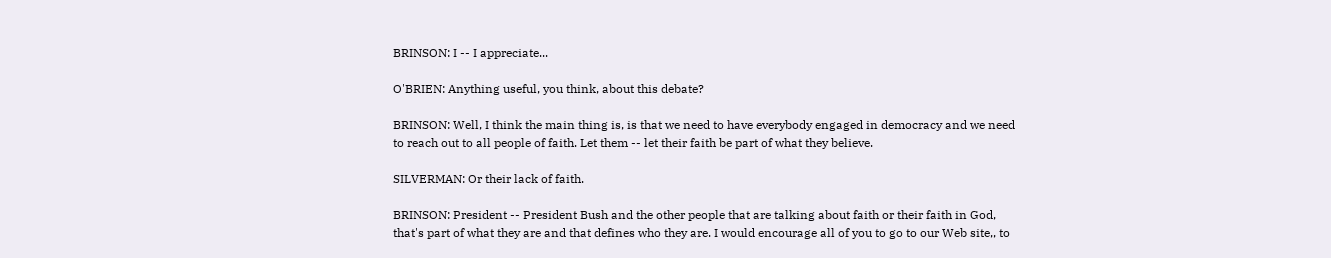BRINSON: I -- I appreciate...

O'BRIEN: Anything useful, you think, about this debate?

BRINSON: Well, I think the main thing is, is that we need to have everybody engaged in democracy and we need to reach out to all people of faith. Let them -- let their faith be part of what they believe.

SILVERMAN: Or their lack of faith.

BRINSON: President -- President Bush and the other people that are talking about faith or their faith in God, that's part of what they are and that defines who they are. I would encourage all of you to go to our Web site,, to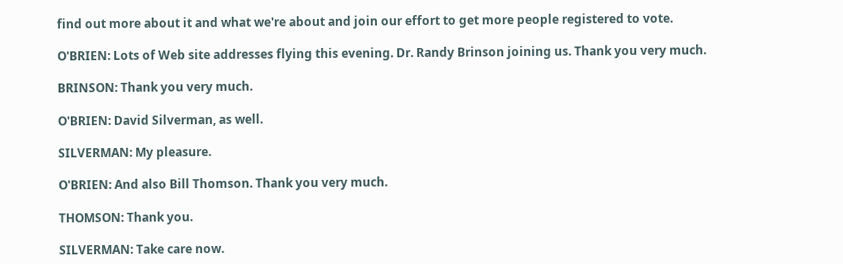find out more about it and what we're about and join our effort to get more people registered to vote.

O'BRIEN: Lots of Web site addresses flying this evening. Dr. Randy Brinson joining us. Thank you very much.

BRINSON: Thank you very much.

O'BRIEN: David Silverman, as well.

SILVERMAN: My pleasure.

O'BRIEN: And also Bill Thomson. Thank you very much.

THOMSON: Thank you.

SILVERMAN: Take care now.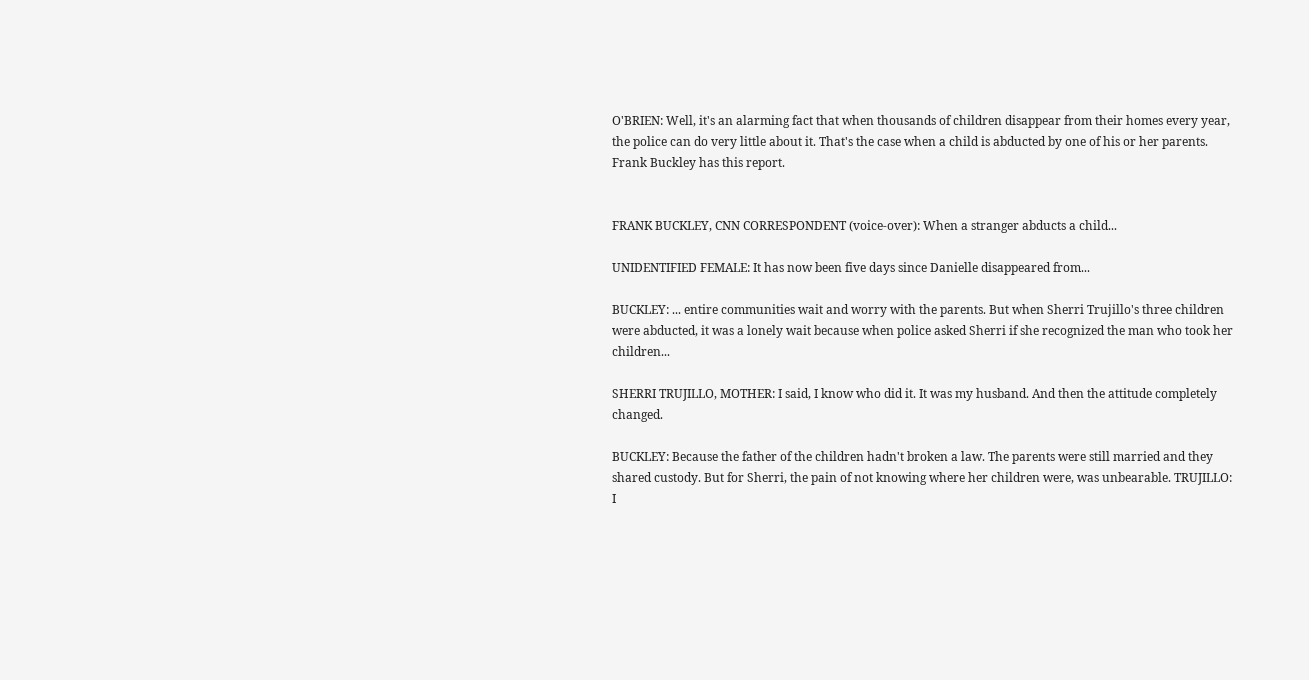O'BRIEN: Well, it's an alarming fact that when thousands of children disappear from their homes every year, the police can do very little about it. That's the case when a child is abducted by one of his or her parents. Frank Buckley has this report.


FRANK BUCKLEY, CNN CORRESPONDENT (voice-over): When a stranger abducts a child...

UNIDENTIFIED FEMALE: It has now been five days since Danielle disappeared from...

BUCKLEY: ... entire communities wait and worry with the parents. But when Sherri Trujillo's three children were abducted, it was a lonely wait because when police asked Sherri if she recognized the man who took her children...

SHERRI TRUJILLO, MOTHER: I said, I know who did it. It was my husband. And then the attitude completely changed.

BUCKLEY: Because the father of the children hadn't broken a law. The parents were still married and they shared custody. But for Sherri, the pain of not knowing where her children were, was unbearable. TRUJILLO: I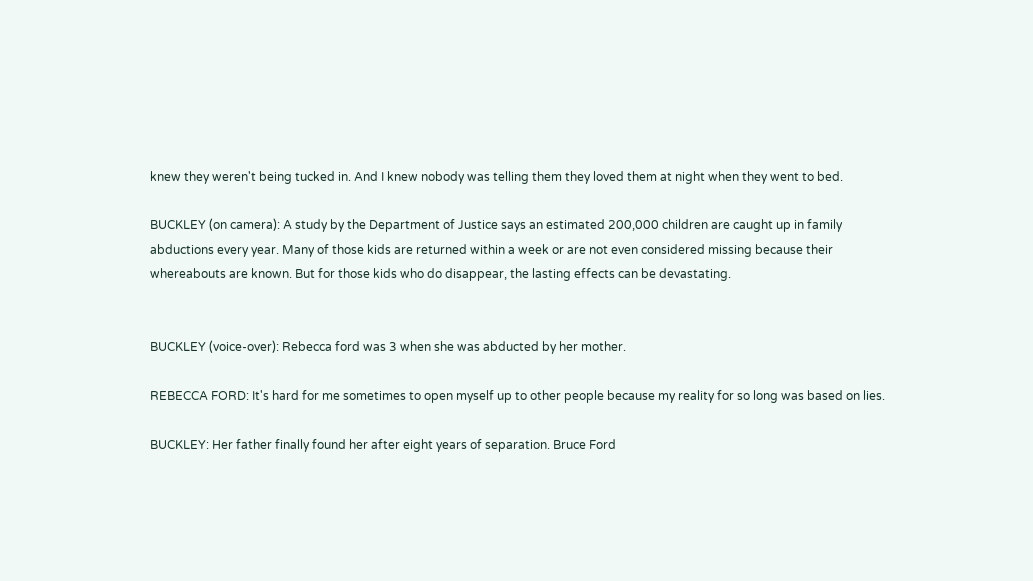knew they weren't being tucked in. And I knew nobody was telling them they loved them at night when they went to bed.

BUCKLEY (on camera): A study by the Department of Justice says an estimated 200,000 children are caught up in family abductions every year. Many of those kids are returned within a week or are not even considered missing because their whereabouts are known. But for those kids who do disappear, the lasting effects can be devastating.


BUCKLEY (voice-over): Rebecca ford was 3 when she was abducted by her mother.

REBECCA FORD: It's hard for me sometimes to open myself up to other people because my reality for so long was based on lies.

BUCKLEY: Her father finally found her after eight years of separation. Bruce Ford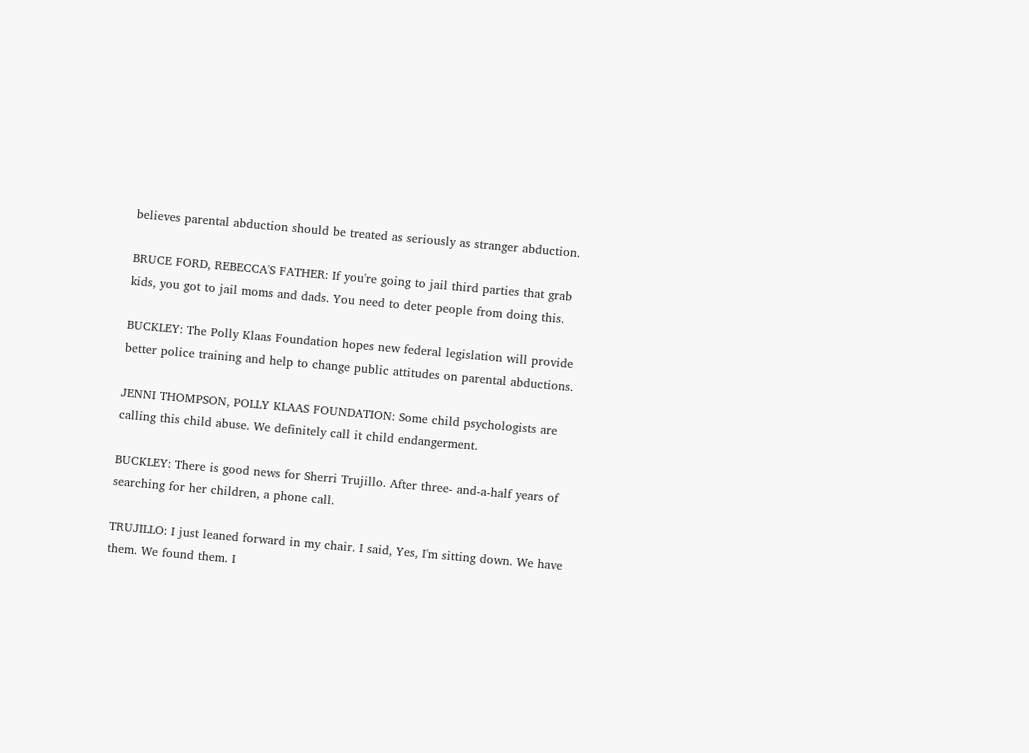believes parental abduction should be treated as seriously as stranger abduction.

BRUCE FORD, REBECCA'S FATHER: If you're going to jail third parties that grab kids, you got to jail moms and dads. You need to deter people from doing this.

BUCKLEY: The Polly Klaas Foundation hopes new federal legislation will provide better police training and help to change public attitudes on parental abductions.

JENNI THOMPSON, POLLY KLAAS FOUNDATION: Some child psychologists are calling this child abuse. We definitely call it child endangerment.

BUCKLEY: There is good news for Sherri Trujillo. After three- and-a-half years of searching for her children, a phone call.

TRUJILLO: I just leaned forward in my chair. I said, Yes, I'm sitting down. We have them. We found them. I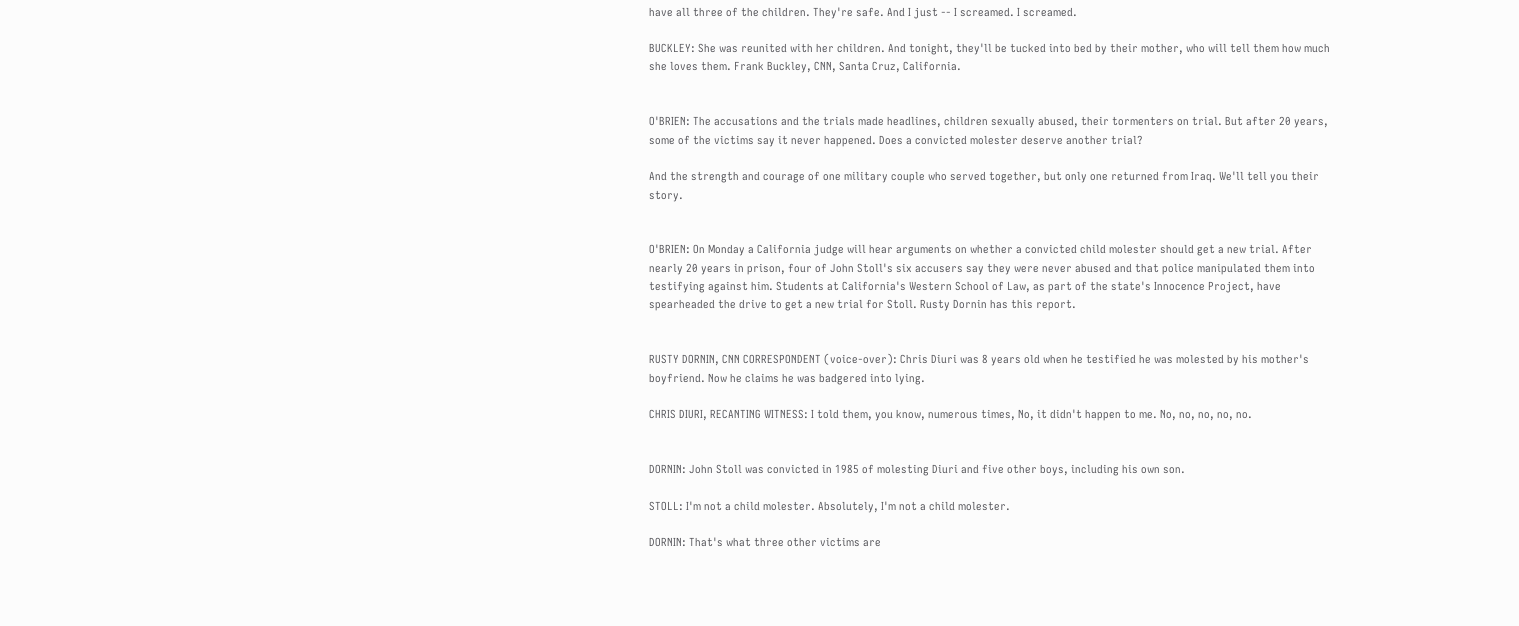have all three of the children. They're safe. And I just -- I screamed. I screamed.

BUCKLEY: She was reunited with her children. And tonight, they'll be tucked into bed by their mother, who will tell them how much she loves them. Frank Buckley, CNN, Santa Cruz, California.


O'BRIEN: The accusations and the trials made headlines, children sexually abused, their tormenters on trial. But after 20 years, some of the victims say it never happened. Does a convicted molester deserve another trial?

And the strength and courage of one military couple who served together, but only one returned from Iraq. We'll tell you their story.


O'BRIEN: On Monday a California judge will hear arguments on whether a convicted child molester should get a new trial. After nearly 20 years in prison, four of John Stoll's six accusers say they were never abused and that police manipulated them into testifying against him. Students at California's Western School of Law, as part of the state's Innocence Project, have spearheaded the drive to get a new trial for Stoll. Rusty Dornin has this report.


RUSTY DORNIN, CNN CORRESPONDENT (voice-over): Chris Diuri was 8 years old when he testified he was molested by his mother's boyfriend. Now he claims he was badgered into lying.

CHRIS DIURI, RECANTING WITNESS: I told them, you know, numerous times, No, it didn't happen to me. No, no, no, no, no.


DORNIN: John Stoll was convicted in 1985 of molesting Diuri and five other boys, including his own son.

STOLL: I'm not a child molester. Absolutely, I'm not a child molester.

DORNIN: That's what three other victims are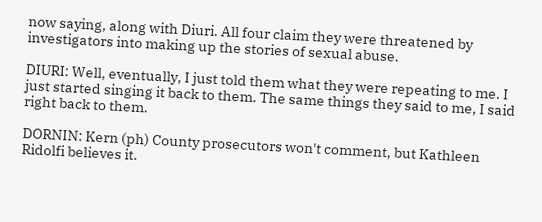now saying, along with Diuri. All four claim they were threatened by investigators into making up the stories of sexual abuse.

DIURI: Well, eventually, I just told them what they were repeating to me. I just started singing it back to them. The same things they said to me, I said right back to them.

DORNIN: Kern (ph) County prosecutors won't comment, but Kathleen Ridolfi believes it.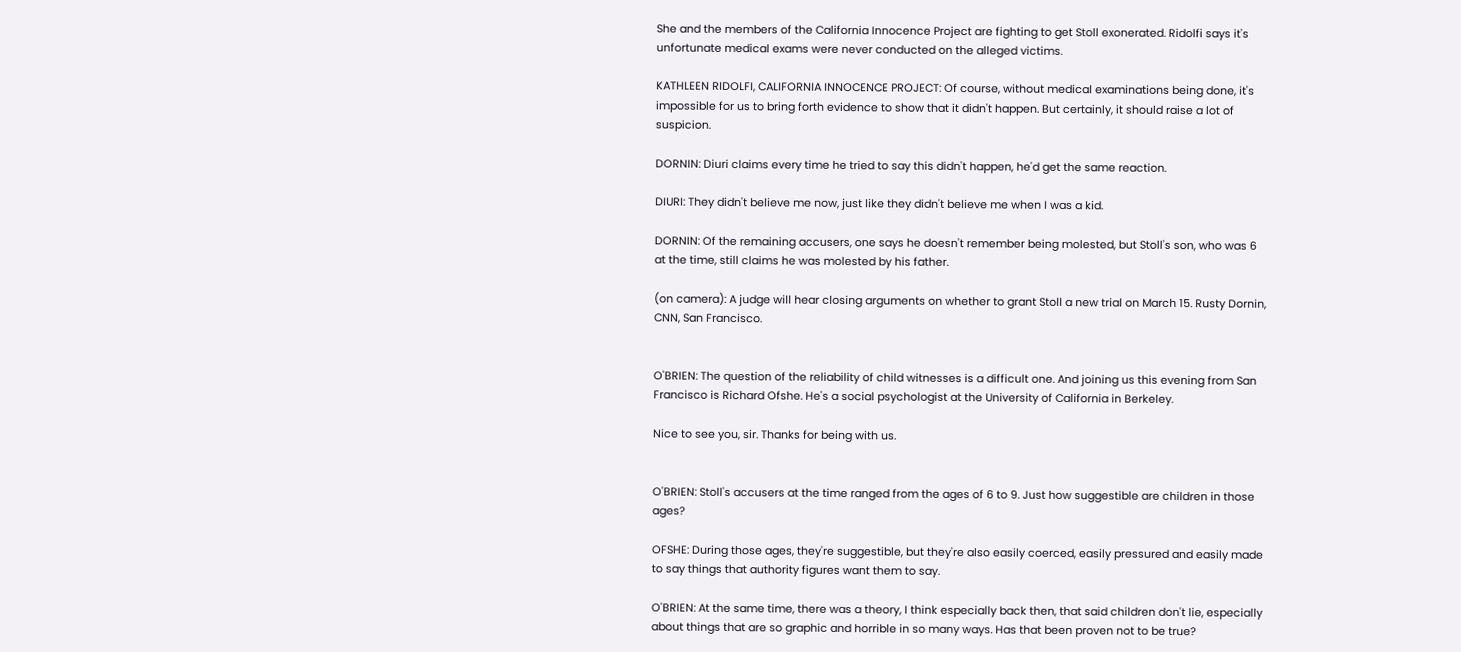She and the members of the California Innocence Project are fighting to get Stoll exonerated. Ridolfi says it's unfortunate medical exams were never conducted on the alleged victims.

KATHLEEN RIDOLFI, CALIFORNIA INNOCENCE PROJECT: Of course, without medical examinations being done, it's impossible for us to bring forth evidence to show that it didn't happen. But certainly, it should raise a lot of suspicion.

DORNIN: Diuri claims every time he tried to say this didn't happen, he'd get the same reaction.

DIURI: They didn't believe me now, just like they didn't believe me when I was a kid.

DORNIN: Of the remaining accusers, one says he doesn't remember being molested, but Stoll's son, who was 6 at the time, still claims he was molested by his father.

(on camera): A judge will hear closing arguments on whether to grant Stoll a new trial on March 15. Rusty Dornin, CNN, San Francisco.


O'BRIEN: The question of the reliability of child witnesses is a difficult one. And joining us this evening from San Francisco is Richard Ofshe. He's a social psychologist at the University of California in Berkeley.

Nice to see you, sir. Thanks for being with us.


O'BRIEN: Stoll's accusers at the time ranged from the ages of 6 to 9. Just how suggestible are children in those ages?

OFSHE: During those ages, they're suggestible, but they're also easily coerced, easily pressured and easily made to say things that authority figures want them to say.

O'BRIEN: At the same time, there was a theory, I think especially back then, that said children don't lie, especially about things that are so graphic and horrible in so many ways. Has that been proven not to be true?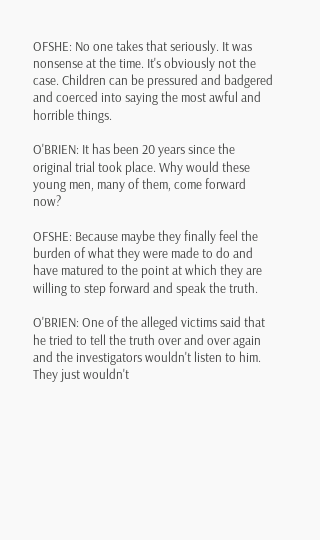OFSHE: No one takes that seriously. It was nonsense at the time. It's obviously not the case. Children can be pressured and badgered and coerced into saying the most awful and horrible things.

O'BRIEN: It has been 20 years since the original trial took place. Why would these young men, many of them, come forward now?

OFSHE: Because maybe they finally feel the burden of what they were made to do and have matured to the point at which they are willing to step forward and speak the truth.

O'BRIEN: One of the alleged victims said that he tried to tell the truth over and over again and the investigators wouldn't listen to him. They just wouldn't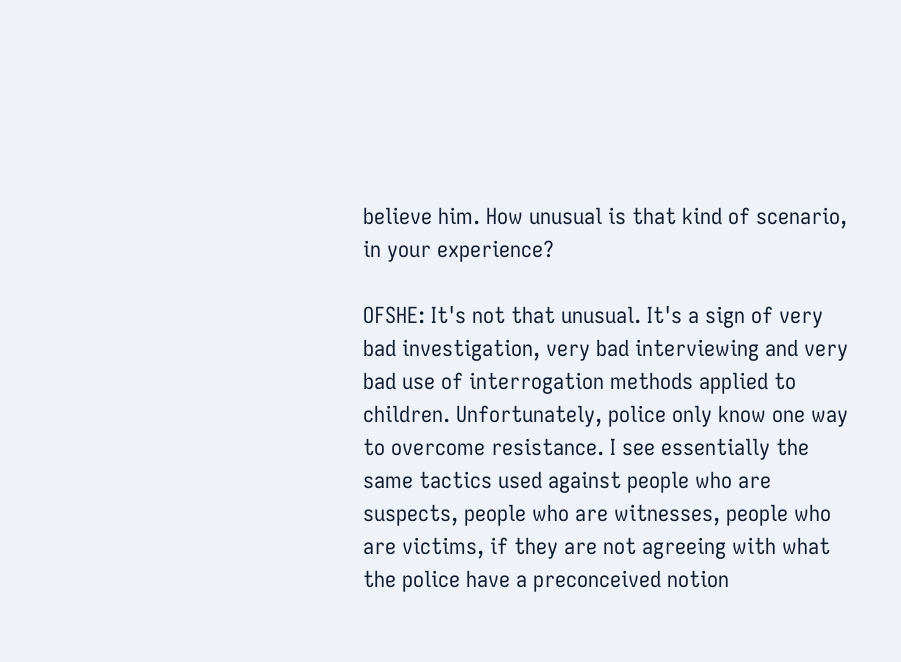believe him. How unusual is that kind of scenario, in your experience?

OFSHE: It's not that unusual. It's a sign of very bad investigation, very bad interviewing and very bad use of interrogation methods applied to children. Unfortunately, police only know one way to overcome resistance. I see essentially the same tactics used against people who are suspects, people who are witnesses, people who are victims, if they are not agreeing with what the police have a preconceived notion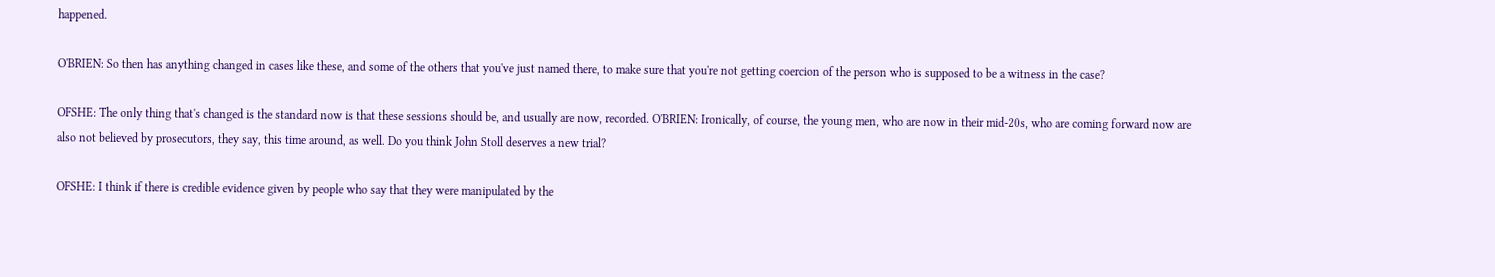happened.

O'BRIEN: So then has anything changed in cases like these, and some of the others that you've just named there, to make sure that you're not getting coercion of the person who is supposed to be a witness in the case?

OFSHE: The only thing that's changed is the standard now is that these sessions should be, and usually are now, recorded. O'BRIEN: Ironically, of course, the young men, who are now in their mid-20s, who are coming forward now are also not believed by prosecutors, they say, this time around, as well. Do you think John Stoll deserves a new trial?

OFSHE: I think if there is credible evidence given by people who say that they were manipulated by the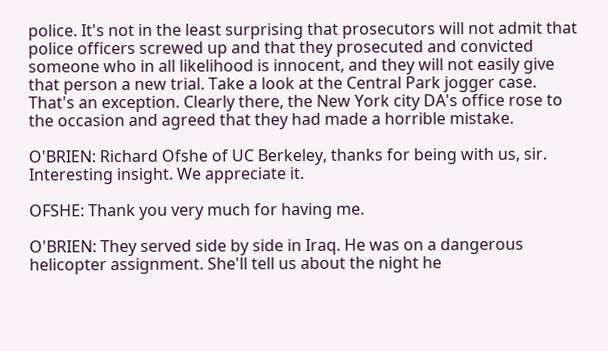police. It's not in the least surprising that prosecutors will not admit that police officers screwed up and that they prosecuted and convicted someone who in all likelihood is innocent, and they will not easily give that person a new trial. Take a look at the Central Park jogger case. That's an exception. Clearly there, the New York city DA's office rose to the occasion and agreed that they had made a horrible mistake.

O'BRIEN: Richard Ofshe of UC Berkeley, thanks for being with us, sir. Interesting insight. We appreciate it.

OFSHE: Thank you very much for having me.

O'BRIEN: They served side by side in Iraq. He was on a dangerous helicopter assignment. She'll tell us about the night he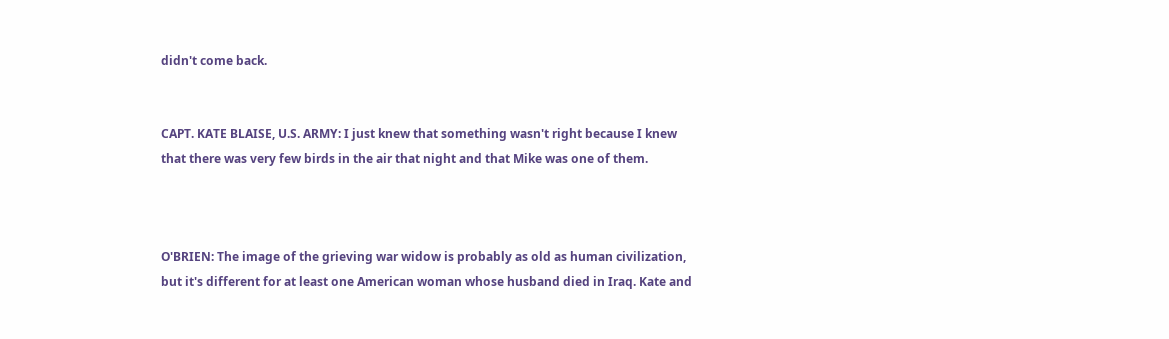didn't come back.


CAPT. KATE BLAISE, U.S. ARMY: I just knew that something wasn't right because I knew that there was very few birds in the air that night and that Mike was one of them.



O'BRIEN: The image of the grieving war widow is probably as old as human civilization, but it's different for at least one American woman whose husband died in Iraq. Kate and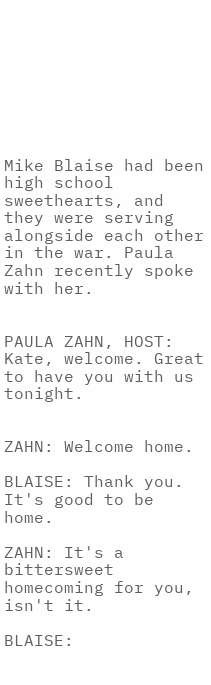Mike Blaise had been high school sweethearts, and they were serving alongside each other in the war. Paula Zahn recently spoke with her.


PAULA ZAHN, HOST: Kate, welcome. Great to have you with us tonight.


ZAHN: Welcome home.

BLAISE: Thank you. It's good to be home.

ZAHN: It's a bittersweet homecoming for you, isn't it.

BLAISE: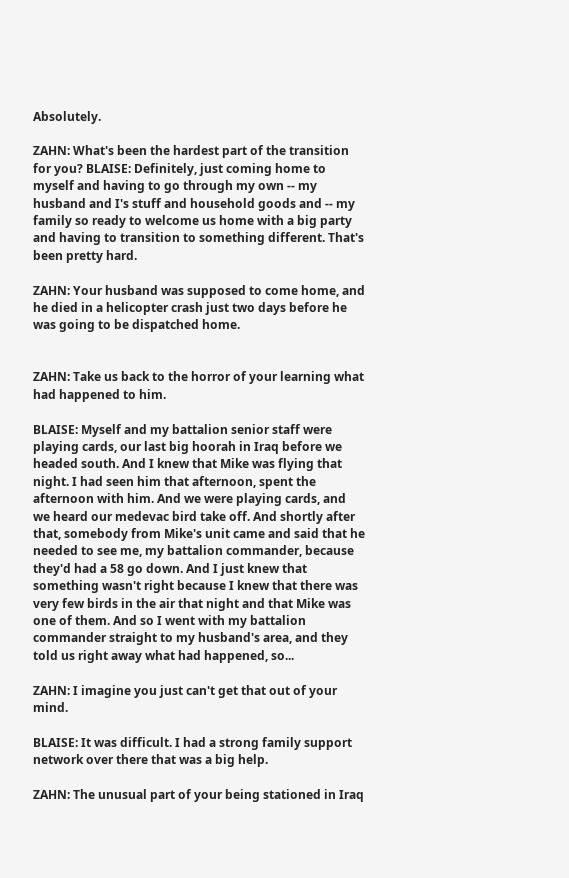Absolutely.

ZAHN: What's been the hardest part of the transition for you? BLAISE: Definitely, just coming home to myself and having to go through my own -- my husband and I's stuff and household goods and -- my family so ready to welcome us home with a big party and having to transition to something different. That's been pretty hard.

ZAHN: Your husband was supposed to come home, and he died in a helicopter crash just two days before he was going to be dispatched home.


ZAHN: Take us back to the horror of your learning what had happened to him.

BLAISE: Myself and my battalion senior staff were playing cards, our last big hoorah in Iraq before we headed south. And I knew that Mike was flying that night. I had seen him that afternoon, spent the afternoon with him. And we were playing cards, and we heard our medevac bird take off. And shortly after that, somebody from Mike's unit came and said that he needed to see me, my battalion commander, because they'd had a 58 go down. And I just knew that something wasn't right because I knew that there was very few birds in the air that night and that Mike was one of them. And so I went with my battalion commander straight to my husband's area, and they told us right away what had happened, so...

ZAHN: I imagine you just can't get that out of your mind.

BLAISE: It was difficult. I had a strong family support network over there that was a big help.

ZAHN: The unusual part of your being stationed in Iraq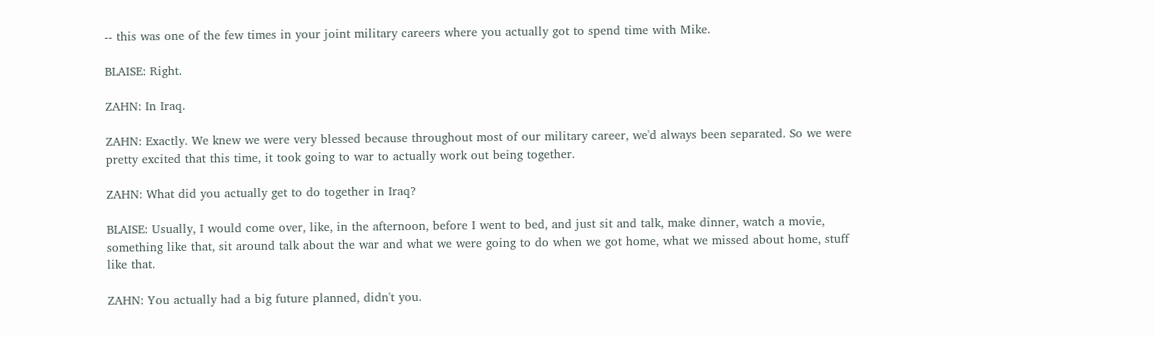-- this was one of the few times in your joint military careers where you actually got to spend time with Mike.

BLAISE: Right.

ZAHN: In Iraq.

ZAHN: Exactly. We knew we were very blessed because throughout most of our military career, we'd always been separated. So we were pretty excited that this time, it took going to war to actually work out being together.

ZAHN: What did you actually get to do together in Iraq?

BLAISE: Usually, I would come over, like, in the afternoon, before I went to bed, and just sit and talk, make dinner, watch a movie, something like that, sit around talk about the war and what we were going to do when we got home, what we missed about home, stuff like that.

ZAHN: You actually had a big future planned, didn't you.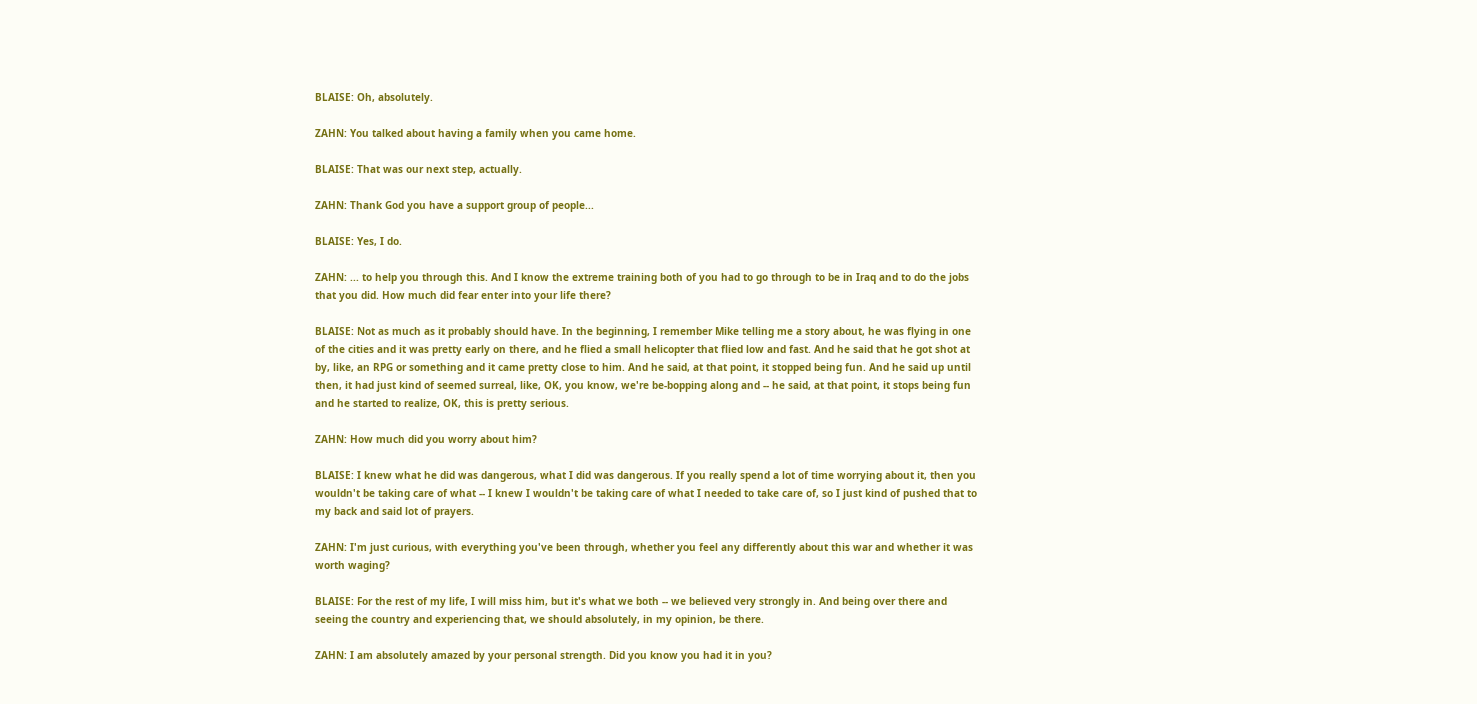BLAISE: Oh, absolutely.

ZAHN: You talked about having a family when you came home.

BLAISE: That was our next step, actually.

ZAHN: Thank God you have a support group of people...

BLAISE: Yes, I do.

ZAHN: ... to help you through this. And I know the extreme training both of you had to go through to be in Iraq and to do the jobs that you did. How much did fear enter into your life there?

BLAISE: Not as much as it probably should have. In the beginning, I remember Mike telling me a story about, he was flying in one of the cities and it was pretty early on there, and he flied a small helicopter that flied low and fast. And he said that he got shot at by, like, an RPG or something and it came pretty close to him. And he said, at that point, it stopped being fun. And he said up until then, it had just kind of seemed surreal, like, OK, you know, we're be-bopping along and -- he said, at that point, it stops being fun and he started to realize, OK, this is pretty serious.

ZAHN: How much did you worry about him?

BLAISE: I knew what he did was dangerous, what I did was dangerous. If you really spend a lot of time worrying about it, then you wouldn't be taking care of what -- I knew I wouldn't be taking care of what I needed to take care of, so I just kind of pushed that to my back and said lot of prayers.

ZAHN: I'm just curious, with everything you've been through, whether you feel any differently about this war and whether it was worth waging?

BLAISE: For the rest of my life, I will miss him, but it's what we both -- we believed very strongly in. And being over there and seeing the country and experiencing that, we should absolutely, in my opinion, be there.

ZAHN: I am absolutely amazed by your personal strength. Did you know you had it in you?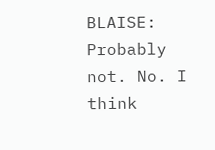BLAISE: Probably not. No. I think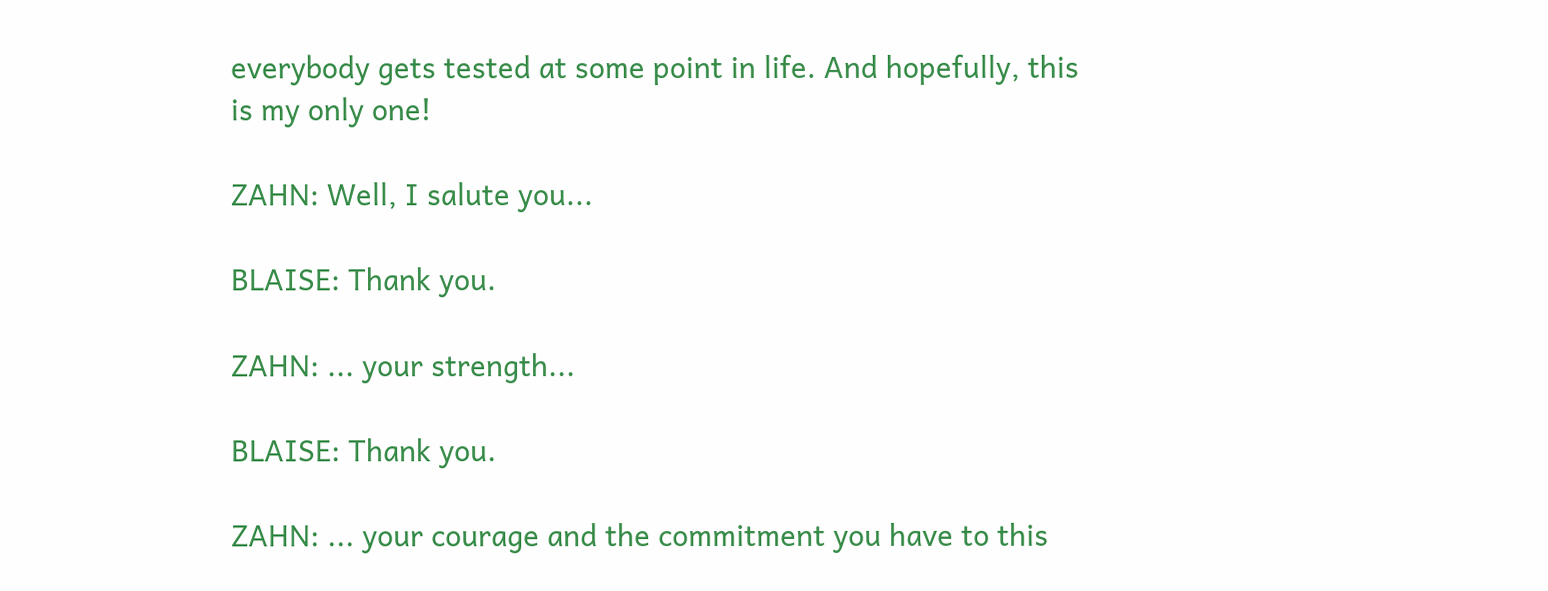everybody gets tested at some point in life. And hopefully, this is my only one!

ZAHN: Well, I salute you...

BLAISE: Thank you.

ZAHN: ... your strength...

BLAISE: Thank you.

ZAHN: ... your courage and the commitment you have to this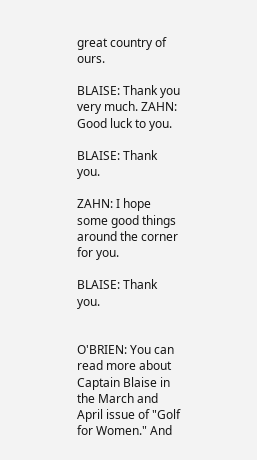great country of ours.

BLAISE: Thank you very much. ZAHN: Good luck to you.

BLAISE: Thank you.

ZAHN: I hope some good things around the corner for you.

BLAISE: Thank you.


O'BRIEN: You can read more about Captain Blaise in the March and April issue of "Golf for Women." And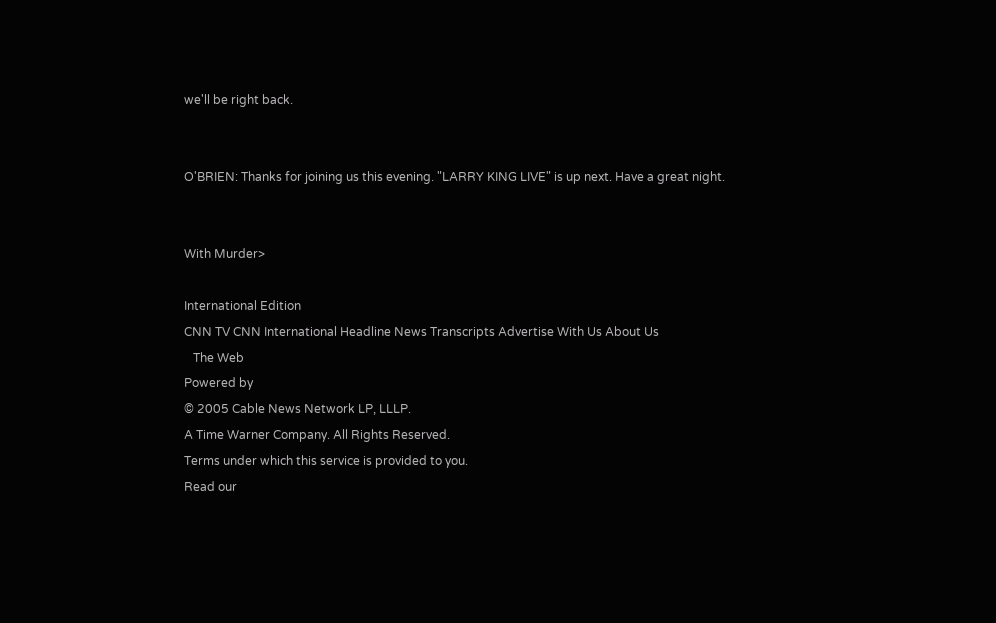we'll be right back.


O'BRIEN: Thanks for joining us this evening. "LARRY KING LIVE" is up next. Have a great night.


With Murder>

International Edition
CNN TV CNN International Headline News Transcripts Advertise With Us About Us
   The Web
Powered by
© 2005 Cable News Network LP, LLLP.
A Time Warner Company. All Rights Reserved.
Terms under which this service is provided to you.
Read our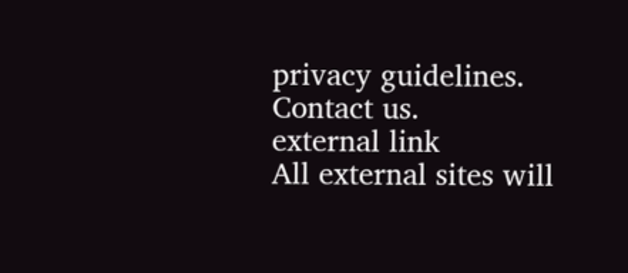privacy guidelines. Contact us.
external link
All external sites will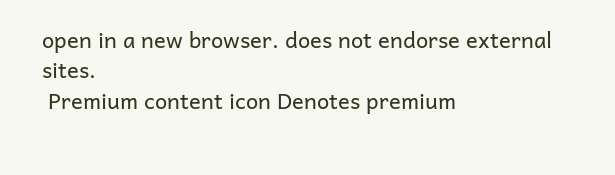open in a new browser. does not endorse external sites.
 Premium content icon Denotes premium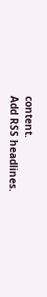content.
Add RSS headlines.